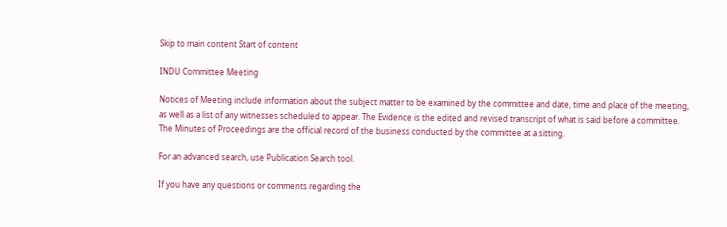Skip to main content Start of content

INDU Committee Meeting

Notices of Meeting include information about the subject matter to be examined by the committee and date, time and place of the meeting, as well as a list of any witnesses scheduled to appear. The Evidence is the edited and revised transcript of what is said before a committee. The Minutes of Proceedings are the official record of the business conducted by the committee at a sitting.

For an advanced search, use Publication Search tool.

If you have any questions or comments regarding the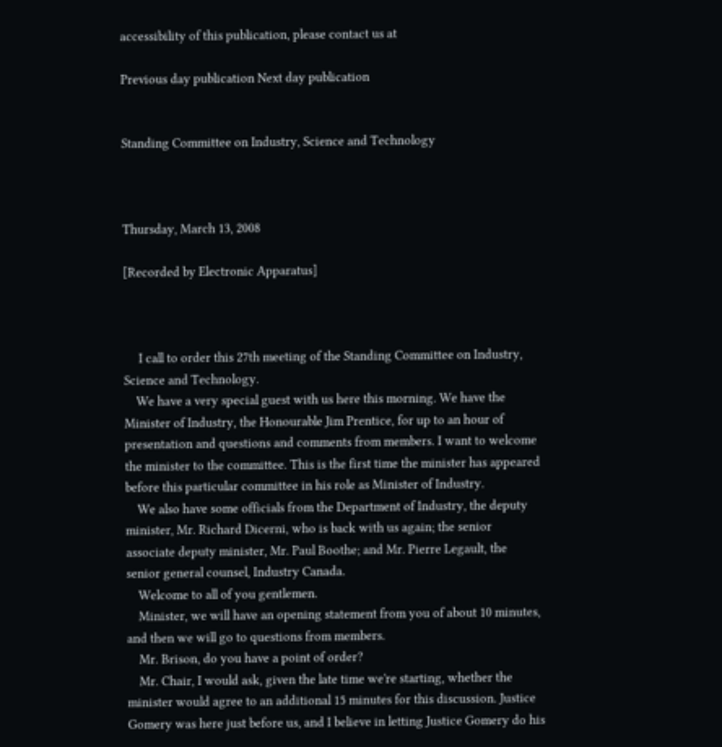accessibility of this publication, please contact us at

Previous day publication Next day publication


Standing Committee on Industry, Science and Technology



Thursday, March 13, 2008

[Recorded by Electronic Apparatus]



     I call to order this 27th meeting of the Standing Committee on Industry, Science and Technology.
    We have a very special guest with us here this morning. We have the Minister of Industry, the Honourable Jim Prentice, for up to an hour of presentation and questions and comments from members. I want to welcome the minister to the committee. This is the first time the minister has appeared before this particular committee in his role as Minister of Industry.
    We also have some officials from the Department of Industry, the deputy minister, Mr. Richard Dicerni, who is back with us again; the senior associate deputy minister, Mr. Paul Boothe; and Mr. Pierre Legault, the senior general counsel, Industry Canada.
    Welcome to all of you gentlemen.
    Minister, we will have an opening statement from you of about 10 minutes, and then we will go to questions from members.
    Mr. Brison, do you have a point of order?
    Mr. Chair, I would ask, given the late time we're starting, whether the minister would agree to an additional 15 minutes for this discussion. Justice Gomery was here just before us, and I believe in letting Justice Gomery do his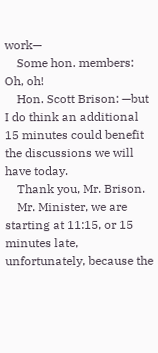work—
    Some hon. members: Oh, oh!
    Hon. Scott Brison: —but I do think an additional 15 minutes could benefit the discussions we will have today.
    Thank you, Mr. Brison.
    Mr. Minister, we are starting at 11:15, or 15 minutes late, unfortunately, because the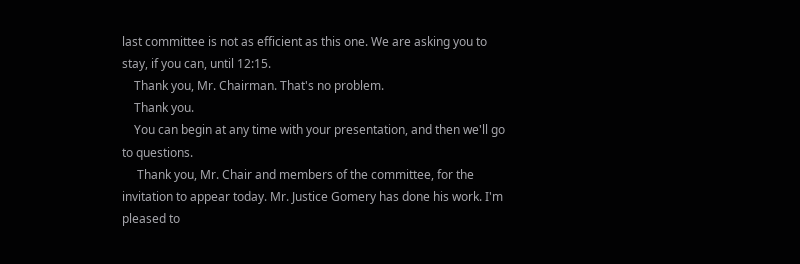last committee is not as efficient as this one. We are asking you to stay, if you can, until 12:15.
    Thank you, Mr. Chairman. That's no problem.
    Thank you.
    You can begin at any time with your presentation, and then we'll go to questions.
     Thank you, Mr. Chair and members of the committee, for the invitation to appear today. Mr. Justice Gomery has done his work. I'm pleased to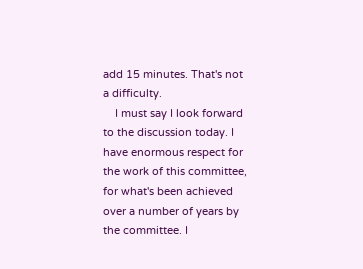add 15 minutes. That's not a difficulty.
    I must say I look forward to the discussion today. I have enormous respect for the work of this committee, for what's been achieved over a number of years by the committee. I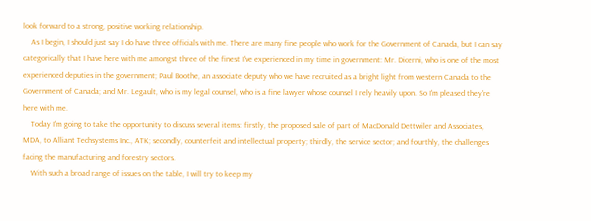look forward to a strong, positive working relationship.
    As I begin, I should just say I do have three officials with me. There are many fine people who work for the Government of Canada, but I can say categorically that I have here with me amongst three of the finest I've experienced in my time in government: Mr. Dicerni, who is one of the most experienced deputies in the government; Paul Boothe, an associate deputy who we have recruited as a bright light from western Canada to the Government of Canada; and Mr. Legault, who is my legal counsel, who is a fine lawyer whose counsel I rely heavily upon. So I'm pleased they're here with me.
    Today I'm going to take the opportunity to discuss several items: firstly, the proposed sale of part of MacDonald Dettwiler and Associates, MDA, to Alliant Techsystems Inc., ATK; secondly, counterfeit and intellectual property; thirdly, the service sector; and fourthly, the challenges facing the manufacturing and forestry sectors.
    With such a broad range of issues on the table, I will try to keep my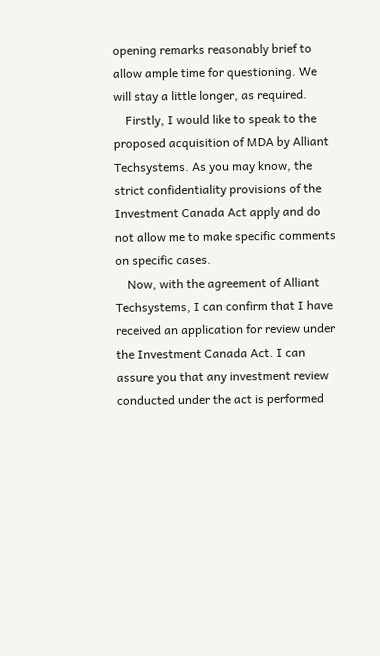opening remarks reasonably brief to allow ample time for questioning. We will stay a little longer, as required.
    Firstly, I would like to speak to the proposed acquisition of MDA by Alliant Techsystems. As you may know, the strict confidentiality provisions of the Investment Canada Act apply and do not allow me to make specific comments on specific cases.
    Now, with the agreement of Alliant Techsystems, I can confirm that I have received an application for review under the Investment Canada Act. I can assure you that any investment review conducted under the act is performed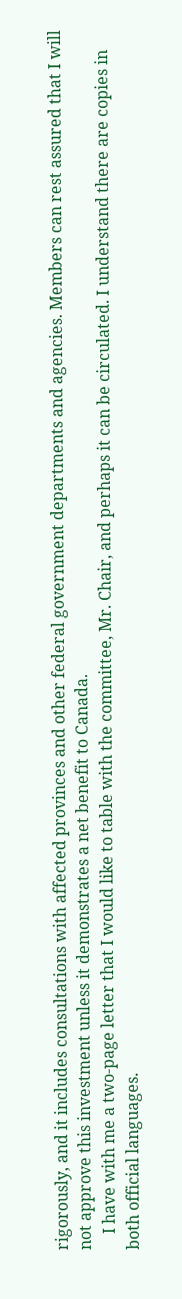rigorously, and it includes consultations with affected provinces and other federal government departments and agencies. Members can rest assured that I will not approve this investment unless it demonstrates a net benefit to Canada.
    I have with me a two-page letter that I would like to table with the committee, Mr. Chair, and perhaps it can be circulated. I understand there are copies in both official languages.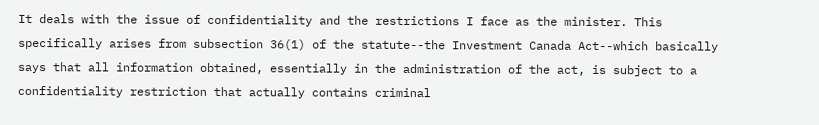It deals with the issue of confidentiality and the restrictions I face as the minister. This specifically arises from subsection 36(1) of the statute--the Investment Canada Act--which basically says that all information obtained, essentially in the administration of the act, is subject to a confidentiality restriction that actually contains criminal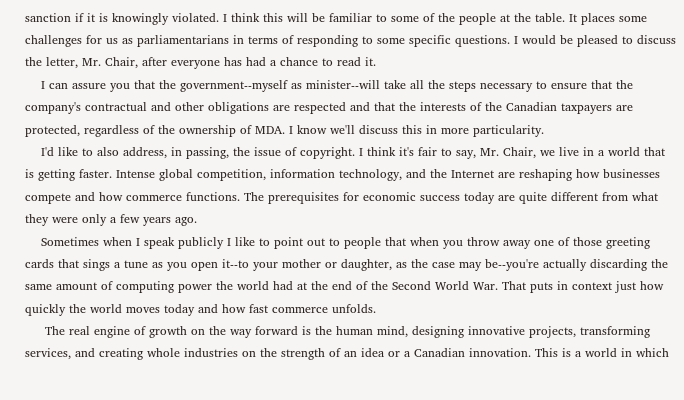sanction if it is knowingly violated. I think this will be familiar to some of the people at the table. It places some challenges for us as parliamentarians in terms of responding to some specific questions. I would be pleased to discuss the letter, Mr. Chair, after everyone has had a chance to read it.
    I can assure you that the government--myself as minister--will take all the steps necessary to ensure that the company's contractual and other obligations are respected and that the interests of the Canadian taxpayers are protected, regardless of the ownership of MDA. I know we'll discuss this in more particularity.
    I'd like to also address, in passing, the issue of copyright. I think it's fair to say, Mr. Chair, we live in a world that is getting faster. Intense global competition, information technology, and the Internet are reshaping how businesses compete and how commerce functions. The prerequisites for economic success today are quite different from what they were only a few years ago.
    Sometimes when I speak publicly I like to point out to people that when you throw away one of those greeting cards that sings a tune as you open it--to your mother or daughter, as the case may be--you're actually discarding the same amount of computing power the world had at the end of the Second World War. That puts in context just how quickly the world moves today and how fast commerce unfolds.
     The real engine of growth on the way forward is the human mind, designing innovative projects, transforming services, and creating whole industries on the strength of an idea or a Canadian innovation. This is a world in which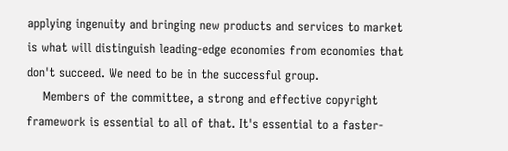applying ingenuity and bringing new products and services to market is what will distinguish leading-edge economies from economies that don't succeed. We need to be in the successful group.
    Members of the committee, a strong and effective copyright framework is essential to all of that. It's essential to a faster-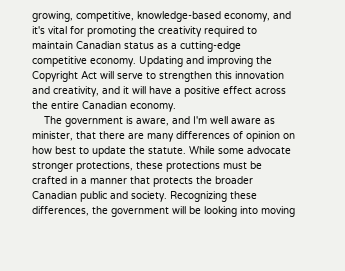growing, competitive, knowledge-based economy, and it's vital for promoting the creativity required to maintain Canadian status as a cutting-edge competitive economy. Updating and improving the Copyright Act will serve to strengthen this innovation and creativity, and it will have a positive effect across the entire Canadian economy.
    The government is aware, and I'm well aware as minister, that there are many differences of opinion on how best to update the statute. While some advocate stronger protections, these protections must be crafted in a manner that protects the broader Canadian public and society. Recognizing these differences, the government will be looking into moving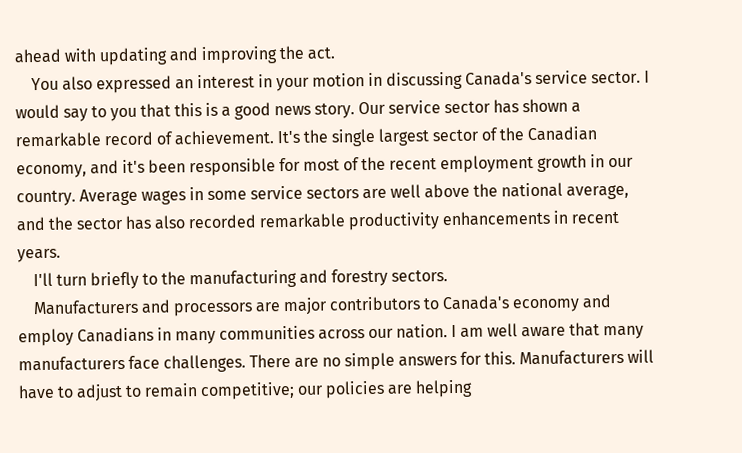ahead with updating and improving the act.
    You also expressed an interest in your motion in discussing Canada's service sector. I would say to you that this is a good news story. Our service sector has shown a remarkable record of achievement. It's the single largest sector of the Canadian economy, and it's been responsible for most of the recent employment growth in our country. Average wages in some service sectors are well above the national average, and the sector has also recorded remarkable productivity enhancements in recent years.
    I'll turn briefly to the manufacturing and forestry sectors.
    Manufacturers and processors are major contributors to Canada's economy and employ Canadians in many communities across our nation. I am well aware that many manufacturers face challenges. There are no simple answers for this. Manufacturers will have to adjust to remain competitive; our policies are helping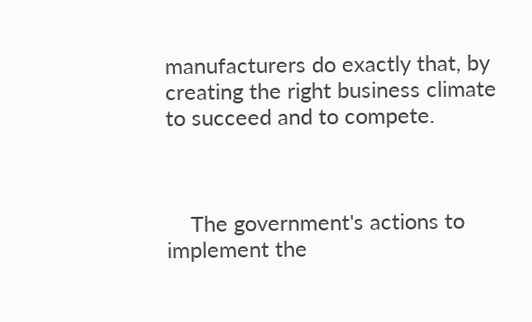manufacturers do exactly that, by creating the right business climate to succeed and to compete.



    The government's actions to implement the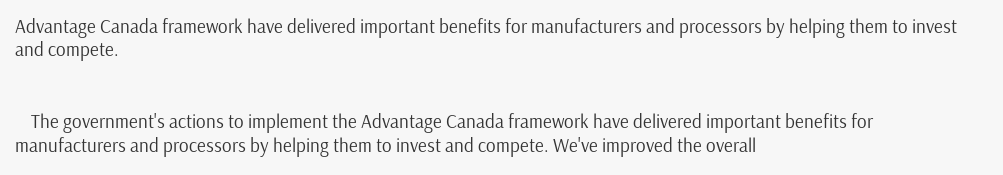Advantage Canada framework have delivered important benefits for manufacturers and processors by helping them to invest and compete.


    The government's actions to implement the Advantage Canada framework have delivered important benefits for manufacturers and processors by helping them to invest and compete. We've improved the overall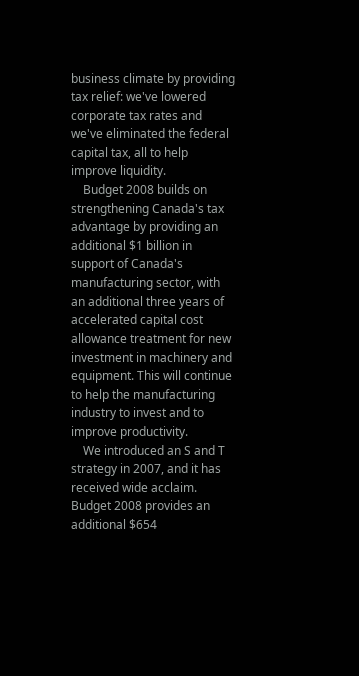business climate by providing tax relief: we've lowered corporate tax rates and we've eliminated the federal capital tax, all to help improve liquidity.
    Budget 2008 builds on strengthening Canada's tax advantage by providing an additional $1 billion in support of Canada's manufacturing sector, with an additional three years of accelerated capital cost allowance treatment for new investment in machinery and equipment. This will continue to help the manufacturing industry to invest and to improve productivity.
    We introduced an S and T strategy in 2007, and it has received wide acclaim. Budget 2008 provides an additional $654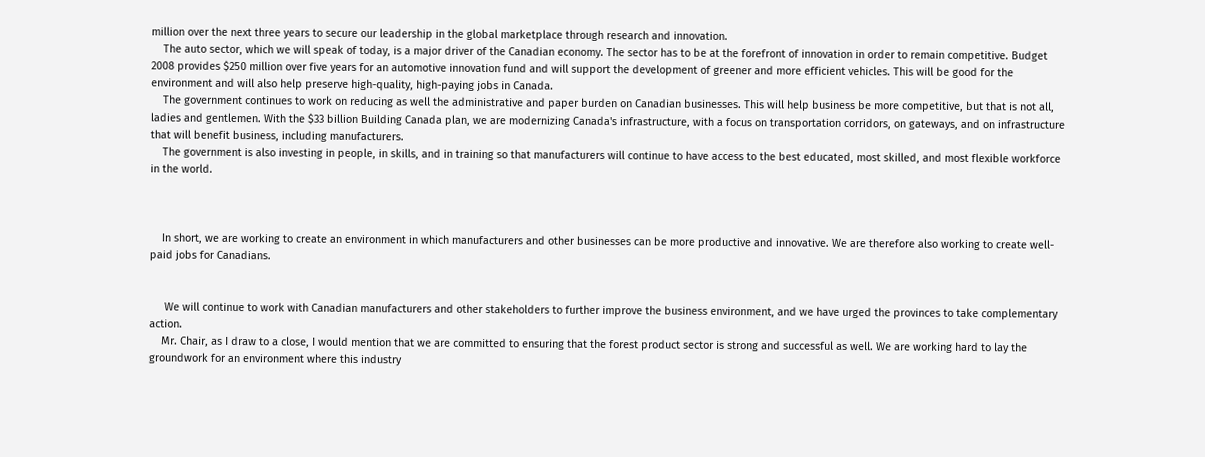million over the next three years to secure our leadership in the global marketplace through research and innovation.
    The auto sector, which we will speak of today, is a major driver of the Canadian economy. The sector has to be at the forefront of innovation in order to remain competitive. Budget 2008 provides $250 million over five years for an automotive innovation fund and will support the development of greener and more efficient vehicles. This will be good for the environment and will also help preserve high-quality, high-paying jobs in Canada.
    The government continues to work on reducing as well the administrative and paper burden on Canadian businesses. This will help business be more competitive, but that is not all, ladies and gentlemen. With the $33 billion Building Canada plan, we are modernizing Canada's infrastructure, with a focus on transportation corridors, on gateways, and on infrastructure that will benefit business, including manufacturers.
    The government is also investing in people, in skills, and in training so that manufacturers will continue to have access to the best educated, most skilled, and most flexible workforce in the world.



    In short, we are working to create an environment in which manufacturers and other businesses can be more productive and innovative. We are therefore also working to create well-paid jobs for Canadians.


     We will continue to work with Canadian manufacturers and other stakeholders to further improve the business environment, and we have urged the provinces to take complementary action.
    Mr. Chair, as I draw to a close, I would mention that we are committed to ensuring that the forest product sector is strong and successful as well. We are working hard to lay the groundwork for an environment where this industry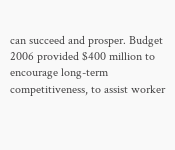can succeed and prosper. Budget 2006 provided $400 million to encourage long-term competitiveness, to assist worker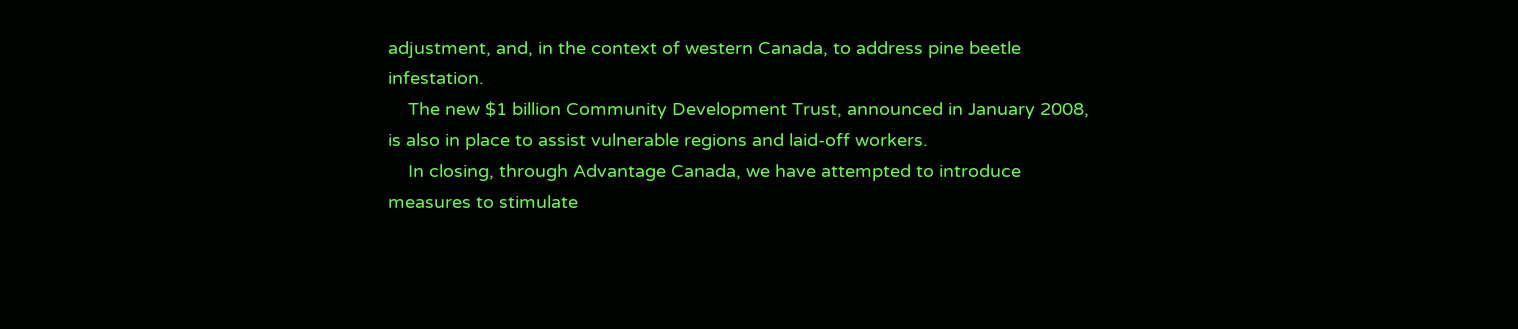adjustment, and, in the context of western Canada, to address pine beetle infestation.
    The new $1 billion Community Development Trust, announced in January 2008, is also in place to assist vulnerable regions and laid-off workers.
    In closing, through Advantage Canada, we have attempted to introduce measures to stimulate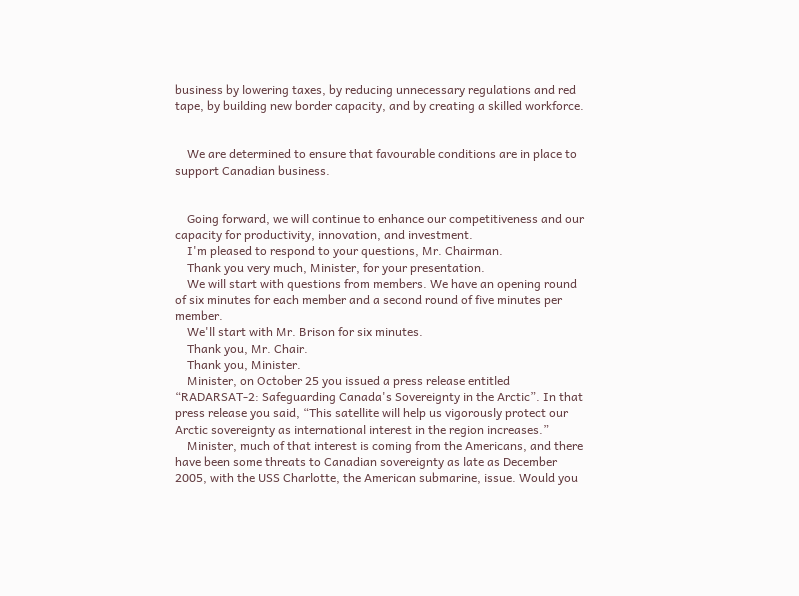business by lowering taxes, by reducing unnecessary regulations and red tape, by building new border capacity, and by creating a skilled workforce.


    We are determined to ensure that favourable conditions are in place to support Canadian business.


    Going forward, we will continue to enhance our competitiveness and our capacity for productivity, innovation, and investment.
    I'm pleased to respond to your questions, Mr. Chairman.
    Thank you very much, Minister, for your presentation.
    We will start with questions from members. We have an opening round of six minutes for each member and a second round of five minutes per member.
    We'll start with Mr. Brison for six minutes.
    Thank you, Mr. Chair.
    Thank you, Minister.
    Minister, on October 25 you issued a press release entitled “RADARSAT-2: Safeguarding Canada's Sovereignty in the Arctic”. In that press release you said, “This satellite will help us vigorously protect our Arctic sovereignty as international interest in the region increases.”
    Minister, much of that interest is coming from the Americans, and there have been some threats to Canadian sovereignty as late as December 2005, with the USS Charlotte, the American submarine, issue. Would you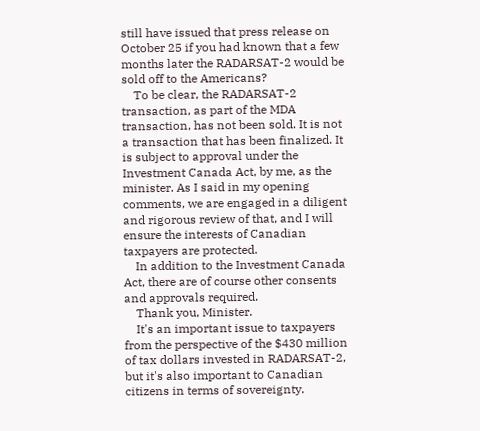still have issued that press release on October 25 if you had known that a few months later the RADARSAT-2 would be sold off to the Americans?
    To be clear, the RADARSAT-2 transaction, as part of the MDA transaction, has not been sold. It is not a transaction that has been finalized. It is subject to approval under the Investment Canada Act, by me, as the minister. As I said in my opening comments, we are engaged in a diligent and rigorous review of that, and I will ensure the interests of Canadian taxpayers are protected.
    In addition to the Investment Canada Act, there are of course other consents and approvals required.
    Thank you, Minister.
    It's an important issue to taxpayers from the perspective of the $430 million of tax dollars invested in RADARSAT-2, but it's also important to Canadian citizens in terms of sovereignty.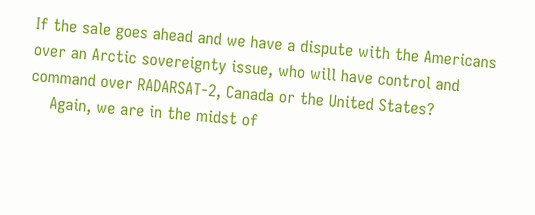If the sale goes ahead and we have a dispute with the Americans over an Arctic sovereignty issue, who will have control and command over RADARSAT-2, Canada or the United States?
    Again, we are in the midst of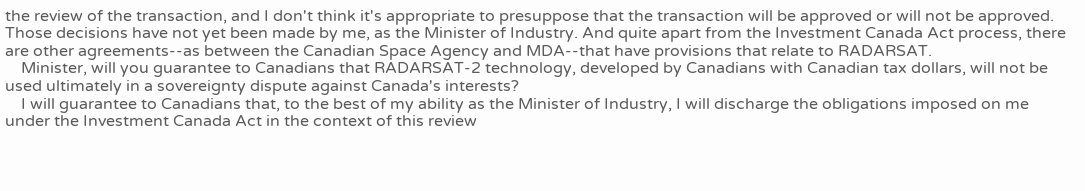the review of the transaction, and I don't think it's appropriate to presuppose that the transaction will be approved or will not be approved. Those decisions have not yet been made by me, as the Minister of Industry. And quite apart from the Investment Canada Act process, there are other agreements--as between the Canadian Space Agency and MDA--that have provisions that relate to RADARSAT.
    Minister, will you guarantee to Canadians that RADARSAT-2 technology, developed by Canadians with Canadian tax dollars, will not be used ultimately in a sovereignty dispute against Canada's interests?
    I will guarantee to Canadians that, to the best of my ability as the Minister of Industry, I will discharge the obligations imposed on me under the Investment Canada Act in the context of this review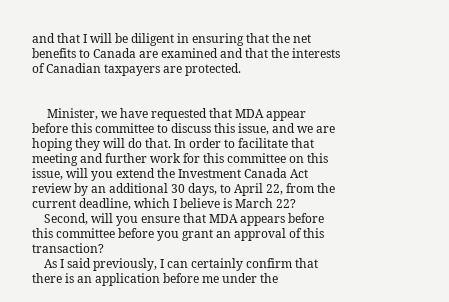and that I will be diligent in ensuring that the net benefits to Canada are examined and that the interests of Canadian taxpayers are protected.


     Minister, we have requested that MDA appear before this committee to discuss this issue, and we are hoping they will do that. In order to facilitate that meeting and further work for this committee on this issue, will you extend the Investment Canada Act review by an additional 30 days, to April 22, from the current deadline, which I believe is March 22?
    Second, will you ensure that MDA appears before this committee before you grant an approval of this transaction?
    As I said previously, I can certainly confirm that there is an application before me under the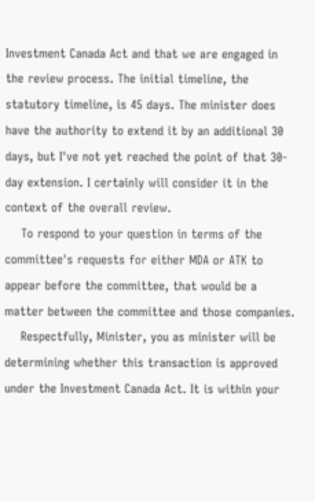Investment Canada Act and that we are engaged in the review process. The initial timeline, the statutory timeline, is 45 days. The minister does have the authority to extend it by an additional 30 days, but I've not yet reached the point of that 30-day extension. I certainly will consider it in the context of the overall review.
    To respond to your question in terms of the committee's requests for either MDA or ATK to appear before the committee, that would be a matter between the committee and those companies.
    Respectfully, Minister, you as minister will be determining whether this transaction is approved under the Investment Canada Act. It is within your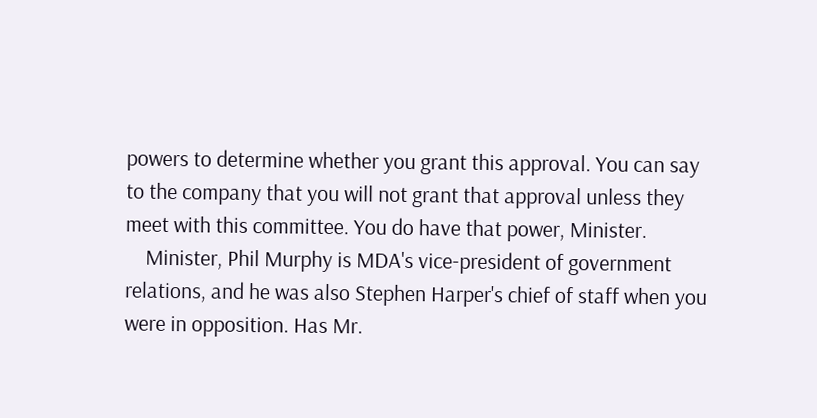powers to determine whether you grant this approval. You can say to the company that you will not grant that approval unless they meet with this committee. You do have that power, Minister.
    Minister, Phil Murphy is MDA's vice-president of government relations, and he was also Stephen Harper's chief of staff when you were in opposition. Has Mr.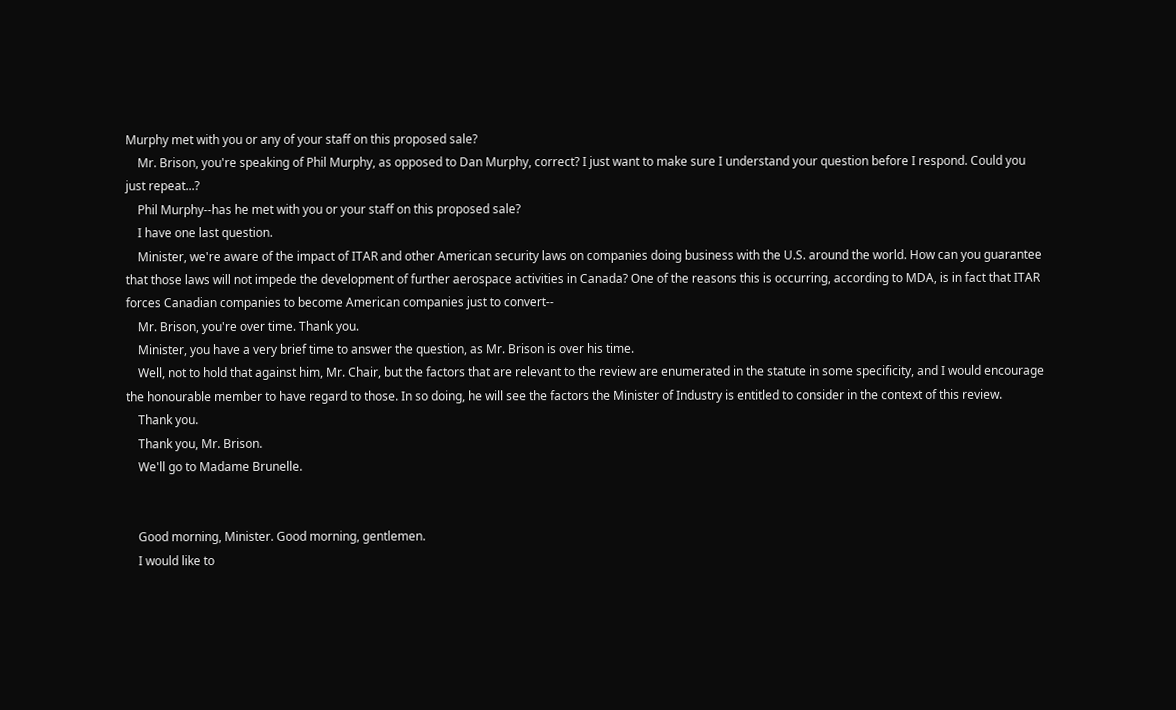Murphy met with you or any of your staff on this proposed sale?
    Mr. Brison, you're speaking of Phil Murphy, as opposed to Dan Murphy, correct? I just want to make sure I understand your question before I respond. Could you just repeat...?
    Phil Murphy--has he met with you or your staff on this proposed sale?
    I have one last question.
    Minister, we're aware of the impact of ITAR and other American security laws on companies doing business with the U.S. around the world. How can you guarantee that those laws will not impede the development of further aerospace activities in Canada? One of the reasons this is occurring, according to MDA, is in fact that ITAR forces Canadian companies to become American companies just to convert--
    Mr. Brison, you're over time. Thank you.
    Minister, you have a very brief time to answer the question, as Mr. Brison is over his time.
    Well, not to hold that against him, Mr. Chair, but the factors that are relevant to the review are enumerated in the statute in some specificity, and I would encourage the honourable member to have regard to those. In so doing, he will see the factors the Minister of Industry is entitled to consider in the context of this review.
    Thank you.
    Thank you, Mr. Brison.
    We'll go to Madame Brunelle.


    Good morning, Minister. Good morning, gentlemen.
    I would like to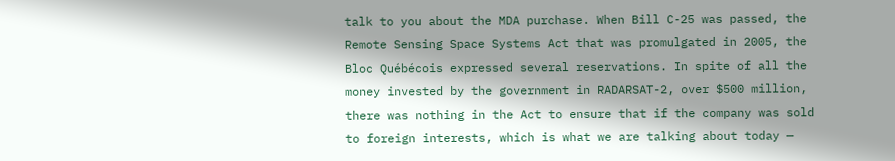talk to you about the MDA purchase. When Bill C-25 was passed, the Remote Sensing Space Systems Act that was promulgated in 2005, the Bloc Québécois expressed several reservations. In spite of all the money invested by the government in RADARSAT-2, over $500 million, there was nothing in the Act to ensure that if the company was sold to foreign interests, which is what we are talking about today —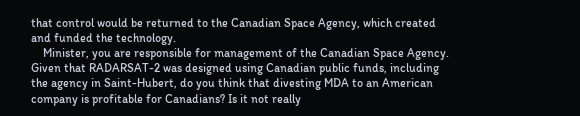that control would be returned to the Canadian Space Agency, which created and funded the technology.
    Minister, you are responsible for management of the Canadian Space Agency. Given that RADARSAT-2 was designed using Canadian public funds, including the agency in Saint-Hubert, do you think that divesting MDA to an American company is profitable for Canadians? Is it not really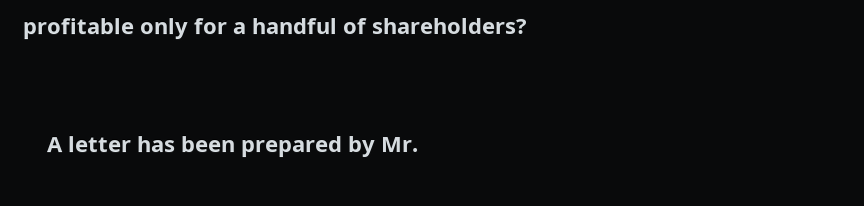profitable only for a handful of shareholders?


    A letter has been prepared by Mr.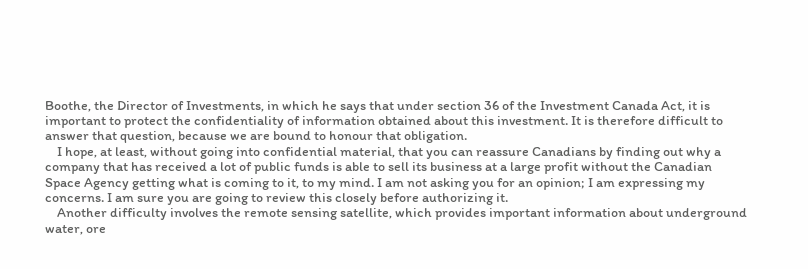Boothe, the Director of Investments, in which he says that under section 36 of the Investment Canada Act, it is important to protect the confidentiality of information obtained about this investment. It is therefore difficult to answer that question, because we are bound to honour that obligation.
    I hope, at least, without going into confidential material, that you can reassure Canadians by finding out why a company that has received a lot of public funds is able to sell its business at a large profit without the Canadian Space Agency getting what is coming to it, to my mind. I am not asking you for an opinion; I am expressing my concerns. I am sure you are going to review this closely before authorizing it.
    Another difficulty involves the remote sensing satellite, which provides important information about underground water, ore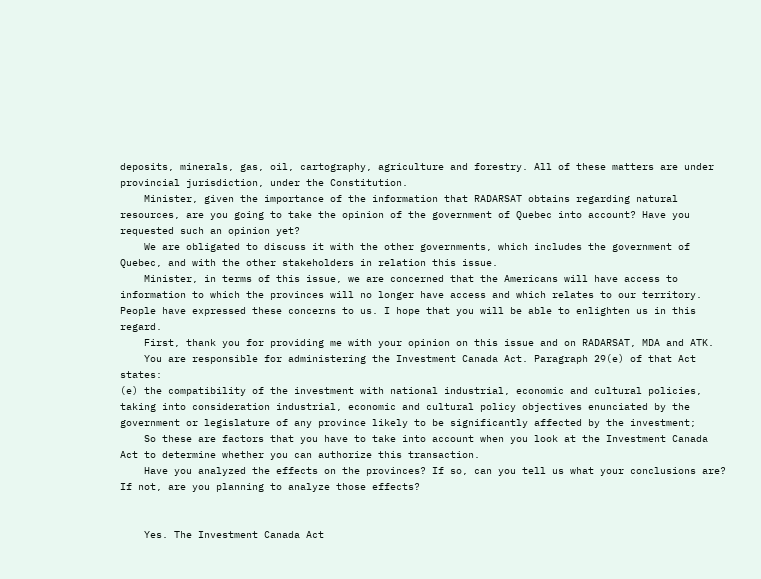deposits, minerals, gas, oil, cartography, agriculture and forestry. All of these matters are under provincial jurisdiction, under the Constitution.
    Minister, given the importance of the information that RADARSAT obtains regarding natural resources, are you going to take the opinion of the government of Quebec into account? Have you requested such an opinion yet?
    We are obligated to discuss it with the other governments, which includes the government of Quebec, and with the other stakeholders in relation this issue.
    Minister, in terms of this issue, we are concerned that the Americans will have access to information to which the provinces will no longer have access and which relates to our territory. People have expressed these concerns to us. I hope that you will be able to enlighten us in this regard.
    First, thank you for providing me with your opinion on this issue and on RADARSAT, MDA and ATK.
    You are responsible for administering the Investment Canada Act. Paragraph 29(e) of that Act states:
(e) the compatibility of the investment with national industrial, economic and cultural policies, taking into consideration industrial, economic and cultural policy objectives enunciated by the government or legislature of any province likely to be significantly affected by the investment;
    So these are factors that you have to take into account when you look at the Investment Canada Act to determine whether you can authorize this transaction.
    Have you analyzed the effects on the provinces? If so, can you tell us what your conclusions are? If not, are you planning to analyze those effects?


    Yes. The Investment Canada Act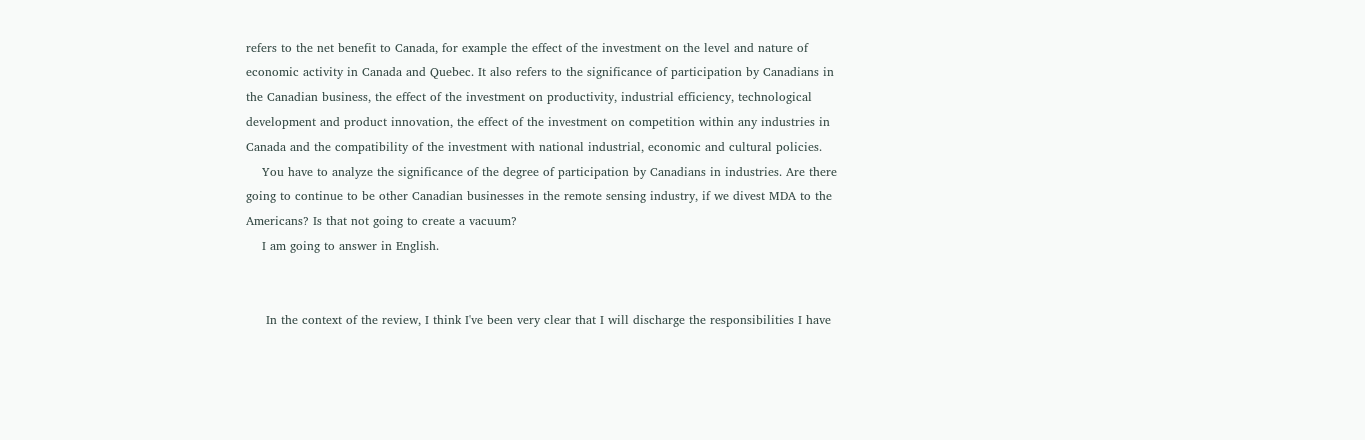refers to the net benefit to Canada, for example the effect of the investment on the level and nature of economic activity in Canada and Quebec. It also refers to the significance of participation by Canadians in the Canadian business, the effect of the investment on productivity, industrial efficiency, technological development and product innovation, the effect of the investment on competition within any industries in Canada and the compatibility of the investment with national industrial, economic and cultural policies.
    You have to analyze the significance of the degree of participation by Canadians in industries. Are there going to continue to be other Canadian businesses in the remote sensing industry, if we divest MDA to the Americans? Is that not going to create a vacuum?
    I am going to answer in English.


     In the context of the review, I think I've been very clear that I will discharge the responsibilities I have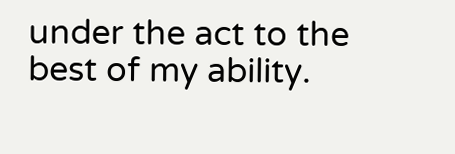under the act to the best of my ability.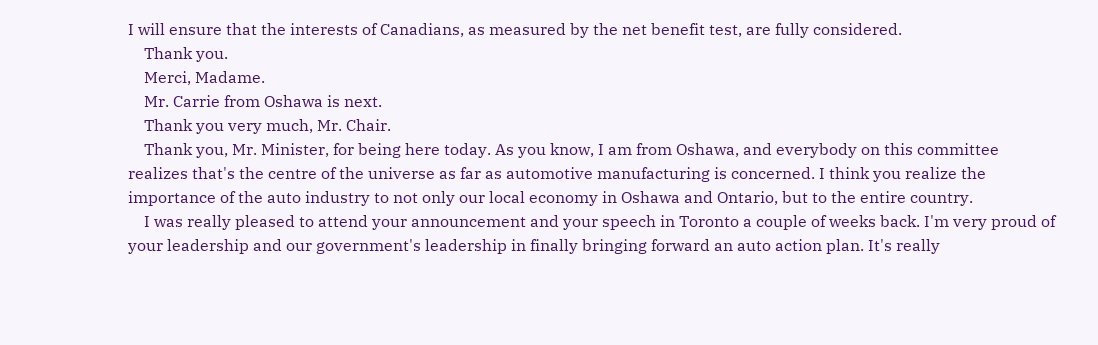I will ensure that the interests of Canadians, as measured by the net benefit test, are fully considered.
    Thank you.
    Merci, Madame.
    Mr. Carrie from Oshawa is next.
    Thank you very much, Mr. Chair.
    Thank you, Mr. Minister, for being here today. As you know, I am from Oshawa, and everybody on this committee realizes that's the centre of the universe as far as automotive manufacturing is concerned. I think you realize the importance of the auto industry to not only our local economy in Oshawa and Ontario, but to the entire country.
    I was really pleased to attend your announcement and your speech in Toronto a couple of weeks back. I'm very proud of your leadership and our government's leadership in finally bringing forward an auto action plan. It's really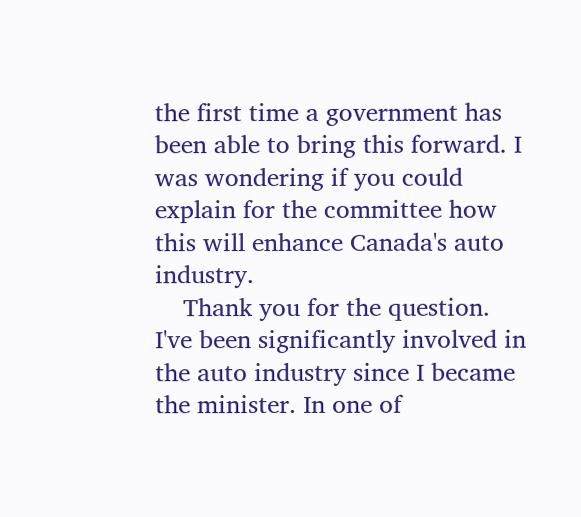the first time a government has been able to bring this forward. I was wondering if you could explain for the committee how this will enhance Canada's auto industry.
    Thank you for the question. I've been significantly involved in the auto industry since I became the minister. In one of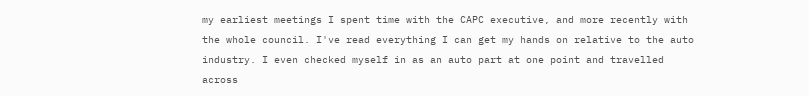my earliest meetings I spent time with the CAPC executive, and more recently with the whole council. I've read everything I can get my hands on relative to the auto industry. I even checked myself in as an auto part at one point and travelled across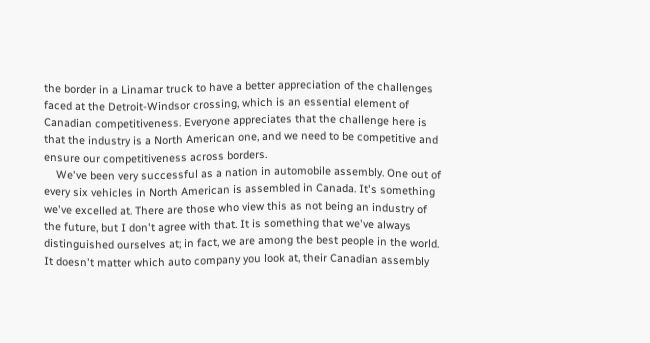the border in a Linamar truck to have a better appreciation of the challenges faced at the Detroit-Windsor crossing, which is an essential element of Canadian competitiveness. Everyone appreciates that the challenge here is that the industry is a North American one, and we need to be competitive and ensure our competitiveness across borders.
    We've been very successful as a nation in automobile assembly. One out of every six vehicles in North American is assembled in Canada. It's something we've excelled at. There are those who view this as not being an industry of the future, but I don't agree with that. It is something that we've always distinguished ourselves at; in fact, we are among the best people in the world. It doesn't matter which auto company you look at, their Canadian assembly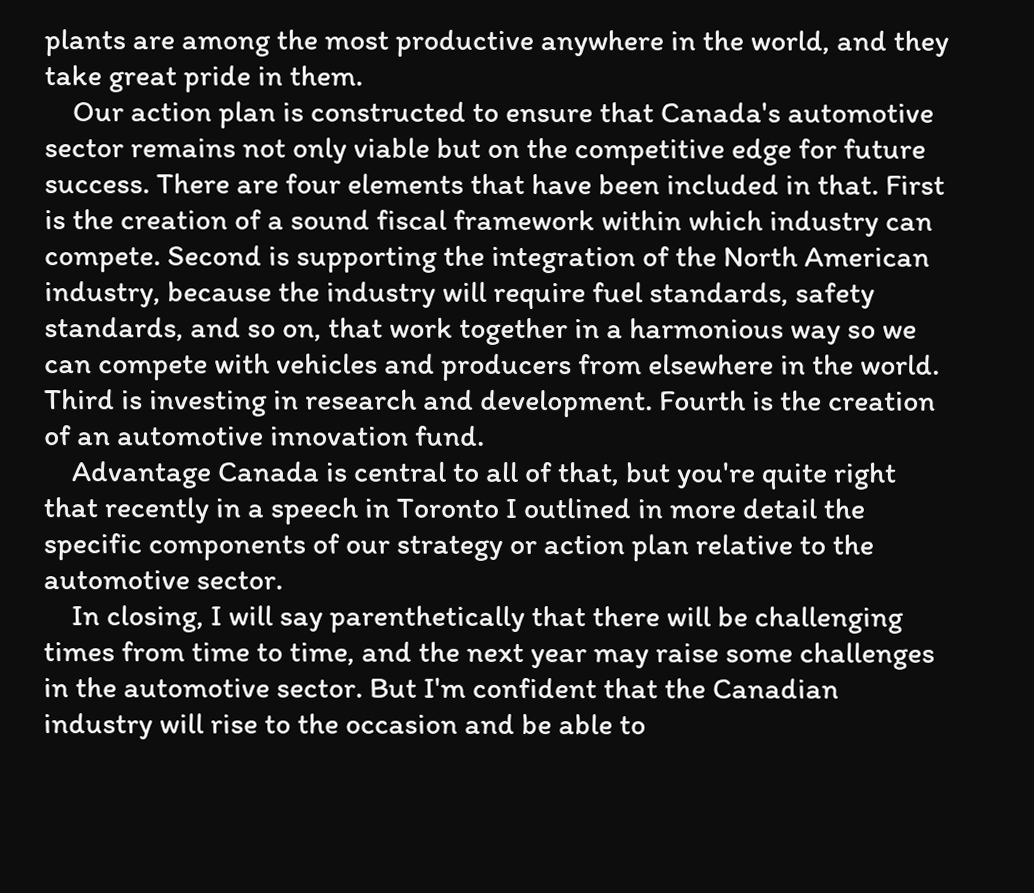plants are among the most productive anywhere in the world, and they take great pride in them.
    Our action plan is constructed to ensure that Canada's automotive sector remains not only viable but on the competitive edge for future success. There are four elements that have been included in that. First is the creation of a sound fiscal framework within which industry can compete. Second is supporting the integration of the North American industry, because the industry will require fuel standards, safety standards, and so on, that work together in a harmonious way so we can compete with vehicles and producers from elsewhere in the world. Third is investing in research and development. Fourth is the creation of an automotive innovation fund.
    Advantage Canada is central to all of that, but you're quite right that recently in a speech in Toronto I outlined in more detail the specific components of our strategy or action plan relative to the automotive sector.
    In closing, I will say parenthetically that there will be challenging times from time to time, and the next year may raise some challenges in the automotive sector. But I'm confident that the Canadian industry will rise to the occasion and be able to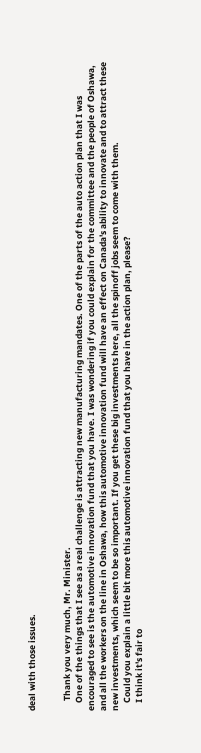deal with those issues.


     Thank you very much, Mr. Minister.
    One of the things that I see as a real challenge is attracting new manufacturing mandates. One of the parts of the auto action plan that I was encouraged to see is the automotive innovation fund that you have. I was wondering if you could explain for the committee and the people of Oshawa, and all the workers on the line in Oshawa, how this automotive innovation fund will have an effect on Canada's ability to innovate and to attract these new investments, which seem to be so important. If you get these big investments here, all the spinoff jobs seem to come with them.
    Could you explain a little bit more this automotive innovation fund that you have in the action plan, please?
    I think it's fair to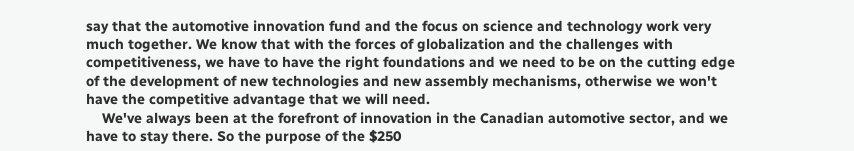say that the automotive innovation fund and the focus on science and technology work very much together. We know that with the forces of globalization and the challenges with competitiveness, we have to have the right foundations and we need to be on the cutting edge of the development of new technologies and new assembly mechanisms, otherwise we won't have the competitive advantage that we will need.
    We've always been at the forefront of innovation in the Canadian automotive sector, and we have to stay there. So the purpose of the $250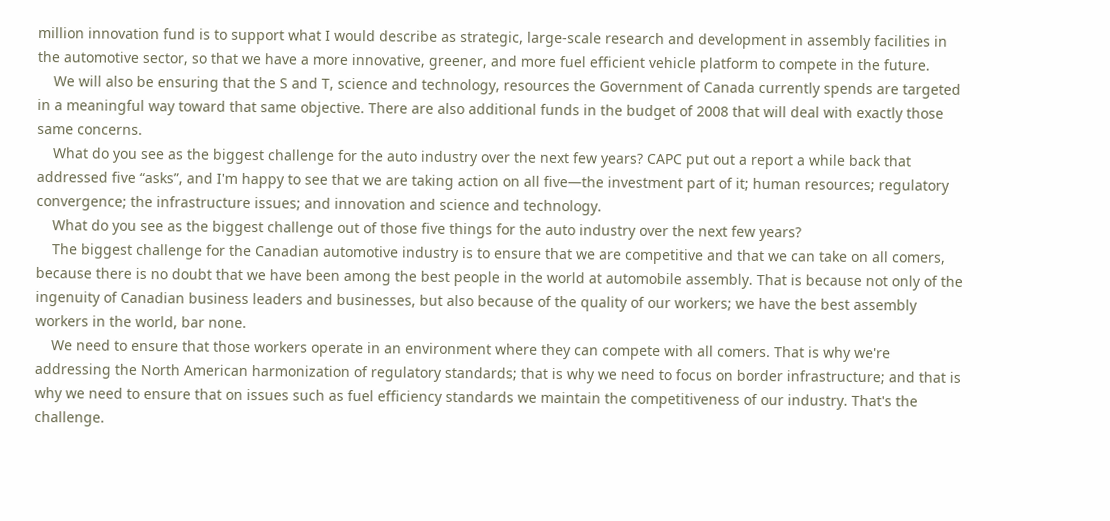million innovation fund is to support what I would describe as strategic, large-scale research and development in assembly facilities in the automotive sector, so that we have a more innovative, greener, and more fuel efficient vehicle platform to compete in the future.
    We will also be ensuring that the S and T, science and technology, resources the Government of Canada currently spends are targeted in a meaningful way toward that same objective. There are also additional funds in the budget of 2008 that will deal with exactly those same concerns.
    What do you see as the biggest challenge for the auto industry over the next few years? CAPC put out a report a while back that addressed five “asks”, and I'm happy to see that we are taking action on all five—the investment part of it; human resources; regulatory convergence; the infrastructure issues; and innovation and science and technology.
    What do you see as the biggest challenge out of those five things for the auto industry over the next few years?
    The biggest challenge for the Canadian automotive industry is to ensure that we are competitive and that we can take on all comers, because there is no doubt that we have been among the best people in the world at automobile assembly. That is because not only of the ingenuity of Canadian business leaders and businesses, but also because of the quality of our workers; we have the best assembly workers in the world, bar none.
    We need to ensure that those workers operate in an environment where they can compete with all comers. That is why we're addressing the North American harmonization of regulatory standards; that is why we need to focus on border infrastructure; and that is why we need to ensure that on issues such as fuel efficiency standards we maintain the competitiveness of our industry. That's the challenge.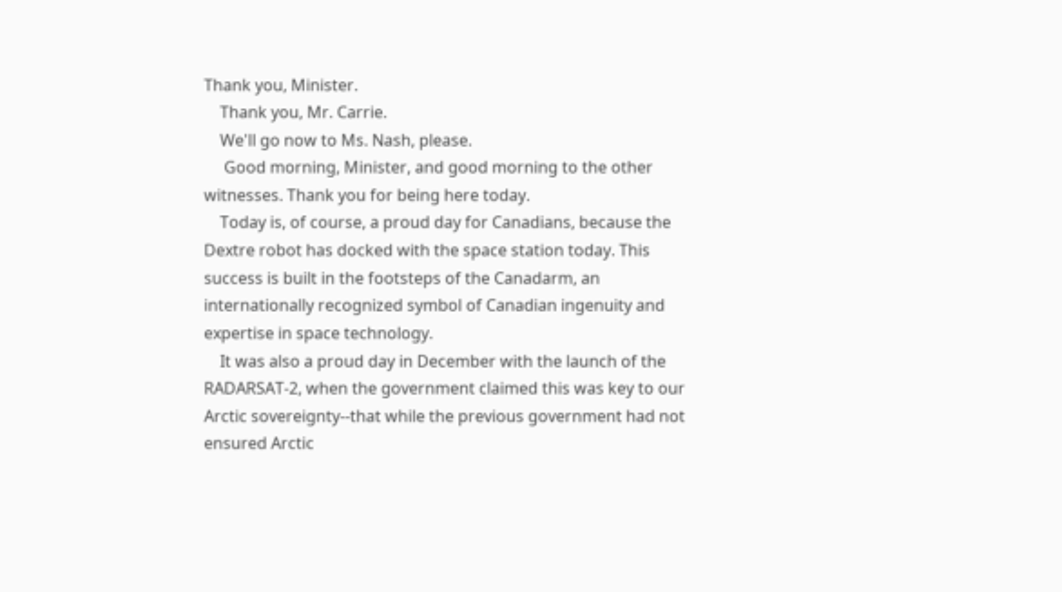Thank you, Minister.
    Thank you, Mr. Carrie.
    We'll go now to Ms. Nash, please.
     Good morning, Minister, and good morning to the other witnesses. Thank you for being here today.
    Today is, of course, a proud day for Canadians, because the Dextre robot has docked with the space station today. This success is built in the footsteps of the Canadarm, an internationally recognized symbol of Canadian ingenuity and expertise in space technology.
    It was also a proud day in December with the launch of the RADARSAT-2, when the government claimed this was key to our Arctic sovereignty--that while the previous government had not ensured Arctic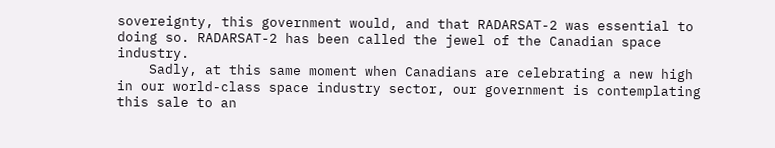sovereignty, this government would, and that RADARSAT-2 was essential to doing so. RADARSAT-2 has been called the jewel of the Canadian space industry.
    Sadly, at this same moment when Canadians are celebrating a new high in our world-class space industry sector, our government is contemplating this sale to an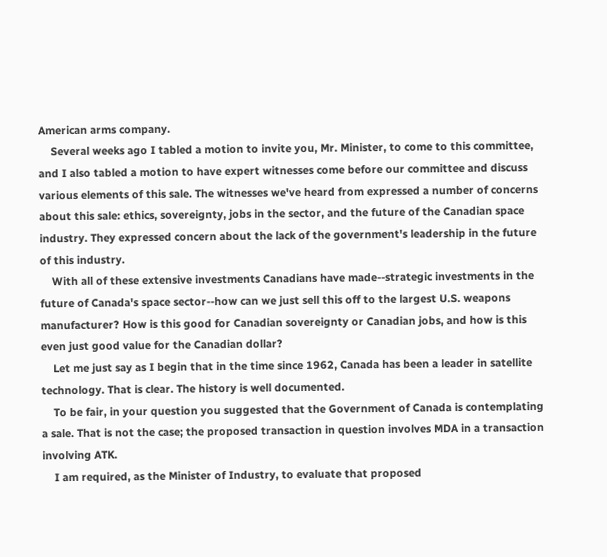American arms company.
    Several weeks ago I tabled a motion to invite you, Mr. Minister, to come to this committee, and I also tabled a motion to have expert witnesses come before our committee and discuss various elements of this sale. The witnesses we've heard from expressed a number of concerns about this sale: ethics, sovereignty, jobs in the sector, and the future of the Canadian space industry. They expressed concern about the lack of the government's leadership in the future of this industry.
    With all of these extensive investments Canadians have made--strategic investments in the future of Canada's space sector--how can we just sell this off to the largest U.S. weapons manufacturer? How is this good for Canadian sovereignty or Canadian jobs, and how is this even just good value for the Canadian dollar?
    Let me just say as I begin that in the time since 1962, Canada has been a leader in satellite technology. That is clear. The history is well documented.
    To be fair, in your question you suggested that the Government of Canada is contemplating a sale. That is not the case; the proposed transaction in question involves MDA in a transaction involving ATK.
    I am required, as the Minister of Industry, to evaluate that proposed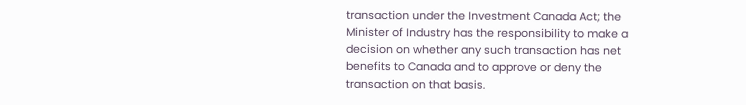transaction under the Investment Canada Act; the Minister of Industry has the responsibility to make a decision on whether any such transaction has net benefits to Canada and to approve or deny the transaction on that basis.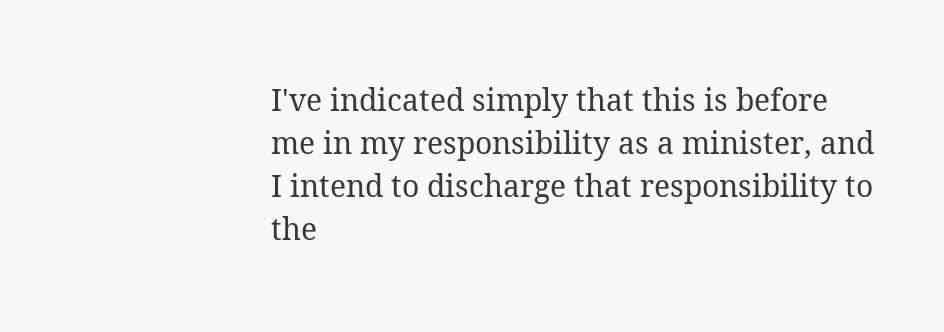I've indicated simply that this is before me in my responsibility as a minister, and I intend to discharge that responsibility to the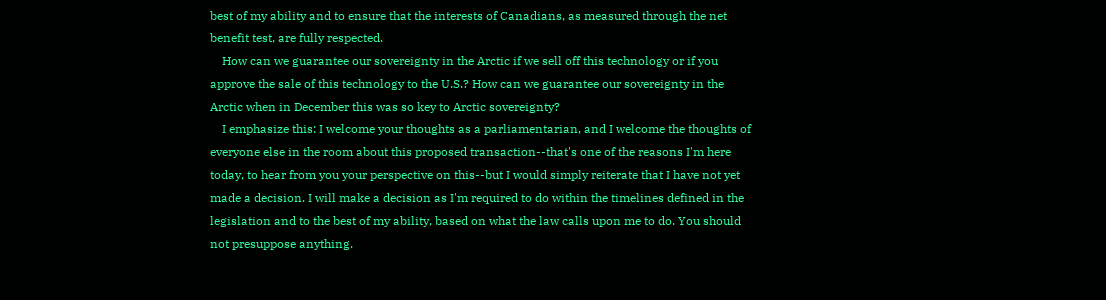best of my ability and to ensure that the interests of Canadians, as measured through the net benefit test, are fully respected.
    How can we guarantee our sovereignty in the Arctic if we sell off this technology or if you approve the sale of this technology to the U.S.? How can we guarantee our sovereignty in the Arctic when in December this was so key to Arctic sovereignty?
    I emphasize this: I welcome your thoughts as a parliamentarian, and I welcome the thoughts of everyone else in the room about this proposed transaction--that's one of the reasons I'm here today, to hear from you your perspective on this--but I would simply reiterate that I have not yet made a decision. I will make a decision as I'm required to do within the timelines defined in the legislation and to the best of my ability, based on what the law calls upon me to do. You should not presuppose anything.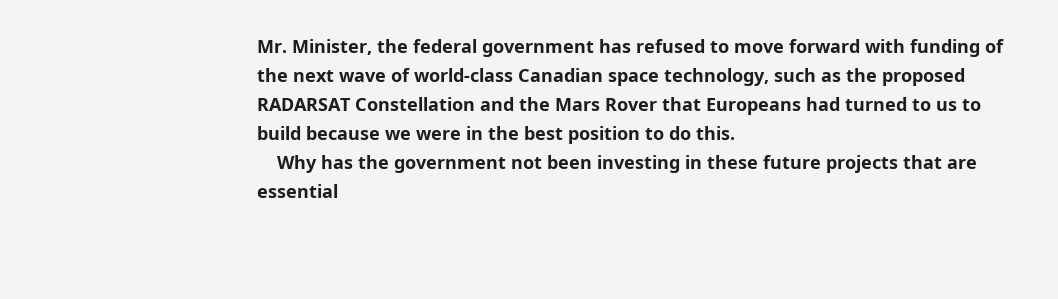Mr. Minister, the federal government has refused to move forward with funding of the next wave of world-class Canadian space technology, such as the proposed RADARSAT Constellation and the Mars Rover that Europeans had turned to us to build because we were in the best position to do this.
    Why has the government not been investing in these future projects that are essential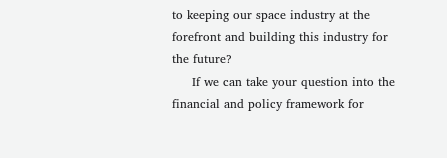to keeping our space industry at the forefront and building this industry for the future?
     If we can take your question into the financial and policy framework for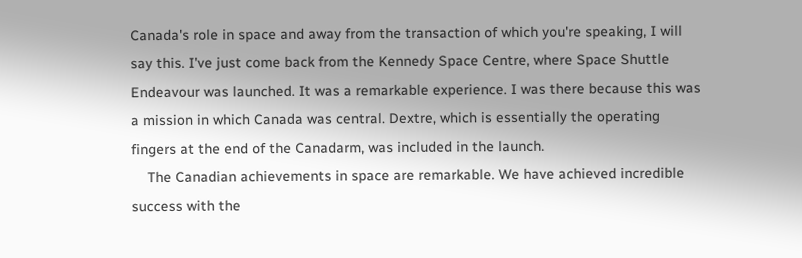Canada's role in space and away from the transaction of which you're speaking, I will say this. I've just come back from the Kennedy Space Centre, where Space Shuttle Endeavour was launched. It was a remarkable experience. I was there because this was a mission in which Canada was central. Dextre, which is essentially the operating fingers at the end of the Canadarm, was included in the launch.
    The Canadian achievements in space are remarkable. We have achieved incredible success with the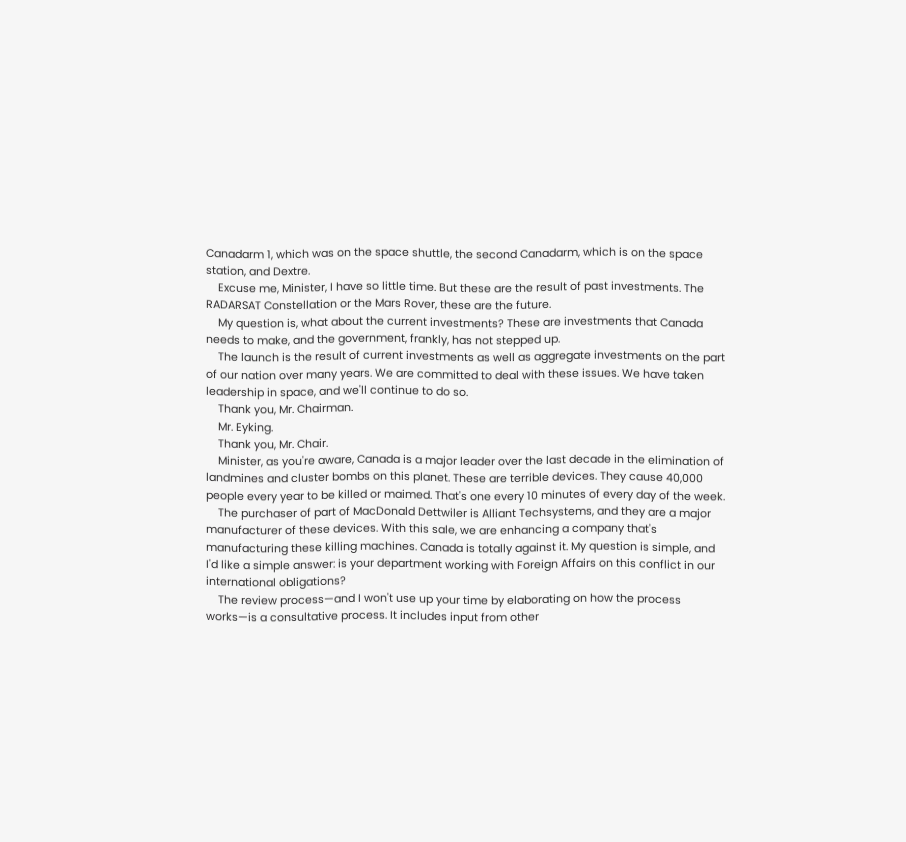Canadarm 1, which was on the space shuttle, the second Canadarm, which is on the space station, and Dextre.
    Excuse me, Minister, I have so little time. But these are the result of past investments. The RADARSAT Constellation or the Mars Rover, these are the future.
    My question is, what about the current investments? These are investments that Canada needs to make, and the government, frankly, has not stepped up.
    The launch is the result of current investments as well as aggregate investments on the part of our nation over many years. We are committed to deal with these issues. We have taken leadership in space, and we'll continue to do so.
    Thank you, Mr. Chairman.
    Mr. Eyking.
    Thank you, Mr. Chair.
    Minister, as you're aware, Canada is a major leader over the last decade in the elimination of landmines and cluster bombs on this planet. These are terrible devices. They cause 40,000 people every year to be killed or maimed. That's one every 10 minutes of every day of the week.
    The purchaser of part of MacDonald Dettwiler is Alliant Techsystems, and they are a major manufacturer of these devices. With this sale, we are enhancing a company that's manufacturing these killing machines. Canada is totally against it. My question is simple, and I'd like a simple answer: is your department working with Foreign Affairs on this conflict in our international obligations?
    The review process—and I won't use up your time by elaborating on how the process works—is a consultative process. It includes input from other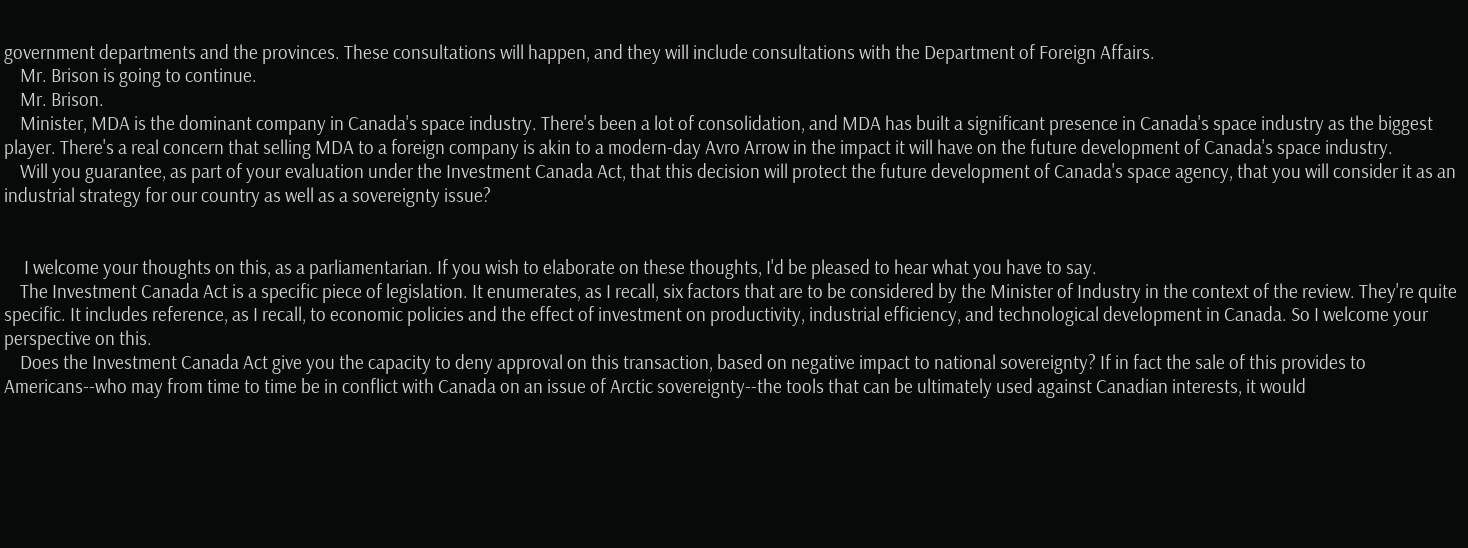government departments and the provinces. These consultations will happen, and they will include consultations with the Department of Foreign Affairs.
    Mr. Brison is going to continue.
    Mr. Brison.
    Minister, MDA is the dominant company in Canada's space industry. There's been a lot of consolidation, and MDA has built a significant presence in Canada's space industry as the biggest player. There's a real concern that selling MDA to a foreign company is akin to a modern-day Avro Arrow in the impact it will have on the future development of Canada's space industry.
    Will you guarantee, as part of your evaluation under the Investment Canada Act, that this decision will protect the future development of Canada's space agency, that you will consider it as an industrial strategy for our country as well as a sovereignty issue?


     I welcome your thoughts on this, as a parliamentarian. If you wish to elaborate on these thoughts, I'd be pleased to hear what you have to say.
    The Investment Canada Act is a specific piece of legislation. It enumerates, as I recall, six factors that are to be considered by the Minister of Industry in the context of the review. They're quite specific. It includes reference, as I recall, to economic policies and the effect of investment on productivity, industrial efficiency, and technological development in Canada. So I welcome your perspective on this.
    Does the Investment Canada Act give you the capacity to deny approval on this transaction, based on negative impact to national sovereignty? If in fact the sale of this provides to Americans--who may from time to time be in conflict with Canada on an issue of Arctic sovereignty--the tools that can be ultimately used against Canadian interests, it would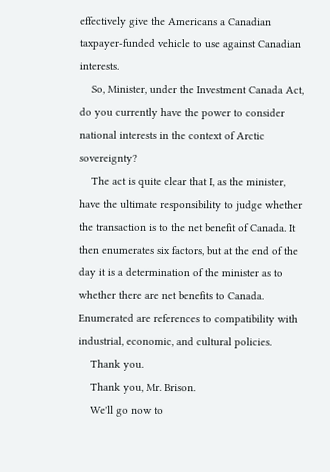effectively give the Americans a Canadian taxpayer-funded vehicle to use against Canadian interests.
    So, Minister, under the Investment Canada Act, do you currently have the power to consider national interests in the context of Arctic sovereignty?
    The act is quite clear that I, as the minister, have the ultimate responsibility to judge whether the transaction is to the net benefit of Canada. It then enumerates six factors, but at the end of the day it is a determination of the minister as to whether there are net benefits to Canada. Enumerated are references to compatibility with industrial, economic, and cultural policies.
    Thank you.
    Thank you, Mr. Brison.
    We'll go now to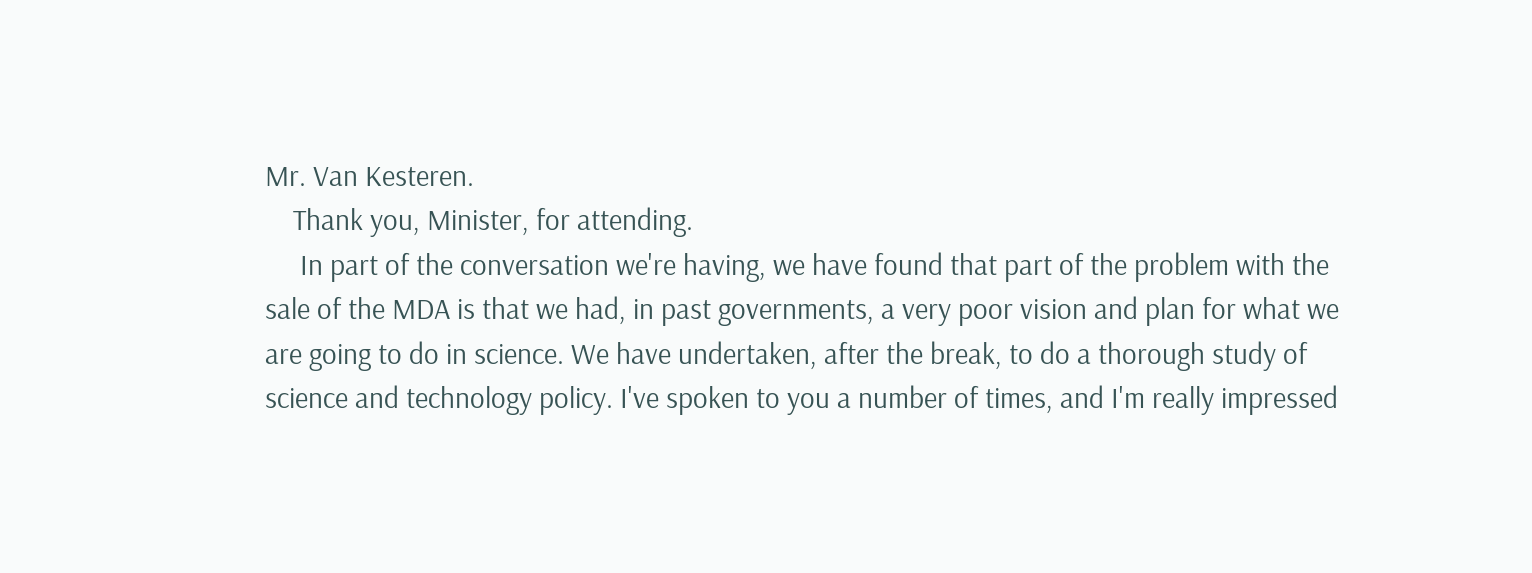Mr. Van Kesteren.
    Thank you, Minister, for attending.
     In part of the conversation we're having, we have found that part of the problem with the sale of the MDA is that we had, in past governments, a very poor vision and plan for what we are going to do in science. We have undertaken, after the break, to do a thorough study of science and technology policy. I've spoken to you a number of times, and I'm really impressed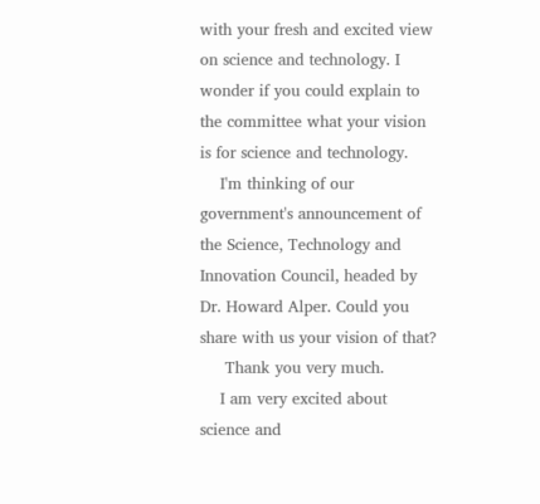with your fresh and excited view on science and technology. I wonder if you could explain to the committee what your vision is for science and technology.
    I'm thinking of our government's announcement of the Science, Technology and Innovation Council, headed by Dr. Howard Alper. Could you share with us your vision of that?
     Thank you very much.
    I am very excited about science and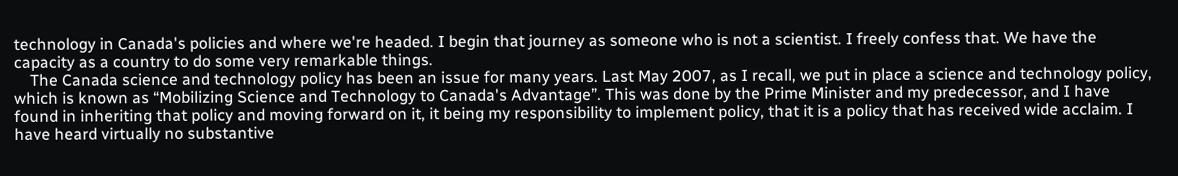technology in Canada's policies and where we're headed. I begin that journey as someone who is not a scientist. I freely confess that. We have the capacity as a country to do some very remarkable things.
    The Canada science and technology policy has been an issue for many years. Last May 2007, as I recall, we put in place a science and technology policy, which is known as “Mobilizing Science and Technology to Canada's Advantage”. This was done by the Prime Minister and my predecessor, and I have found in inheriting that policy and moving forward on it, it being my responsibility to implement policy, that it is a policy that has received wide acclaim. I have heard virtually no substantive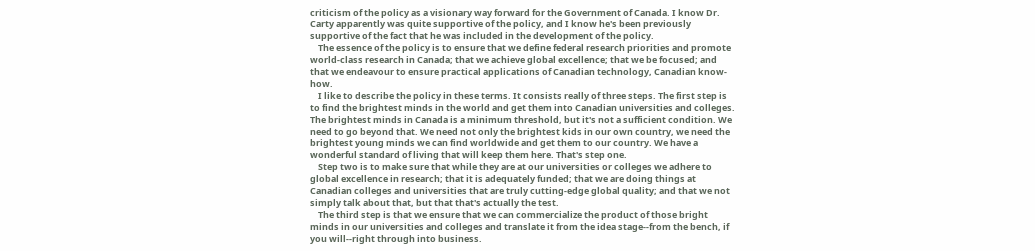criticism of the policy as a visionary way forward for the Government of Canada. I know Dr. Carty apparently was quite supportive of the policy, and I know he's been previously supportive of the fact that he was included in the development of the policy.
    The essence of the policy is to ensure that we define federal research priorities and promote world-class research in Canada; that we achieve global excellence; that we be focused; and that we endeavour to ensure practical applications of Canadian technology, Canadian know-how.
    I like to describe the policy in these terms. It consists really of three steps. The first step is to find the brightest minds in the world and get them into Canadian universities and colleges. The brightest minds in Canada is a minimum threshold, but it's not a sufficient condition. We need to go beyond that. We need not only the brightest kids in our own country, we need the brightest young minds we can find worldwide and get them to our country. We have a wonderful standard of living that will keep them here. That's step one.
    Step two is to make sure that while they are at our universities or colleges we adhere to global excellence in research; that it is adequately funded; that we are doing things at Canadian colleges and universities that are truly cutting-edge global quality; and that we not simply talk about that, but that that's actually the test.
    The third step is that we ensure that we can commercialize the product of those bright minds in our universities and colleges and translate it from the idea stage--from the bench, if you will--right through into business.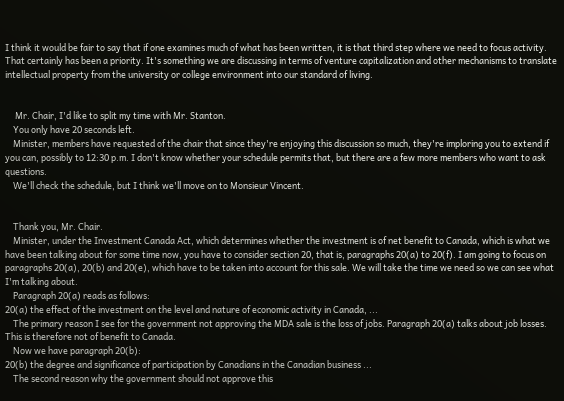I think it would be fair to say that if one examines much of what has been written, it is that third step where we need to focus activity. That certainly has been a priority. It's something we are discussing in terms of venture capitalization and other mechanisms to translate intellectual property from the university or college environment into our standard of living.


     Mr. Chair, I'd like to split my time with Mr. Stanton.
    You only have 20 seconds left.
    Minister, members have requested of the chair that since they're enjoying this discussion so much, they're imploring you to extend if you can, possibly to 12:30 p.m. I don't know whether your schedule permits that, but there are a few more members who want to ask questions.
    We'll check the schedule, but I think we'll move on to Monsieur Vincent.


    Thank you, Mr. Chair.
    Minister, under the Investment Canada Act, which determines whether the investment is of net benefit to Canada, which is what we have been talking about for some time now, you have to consider section 20, that is, paragraphs 20(a) to 20(f). I am going to focus on paragraphs 20(a), 20(b) and 20(e), which have to be taken into account for this sale. We will take the time we need so we can see what I'm talking about.
    Paragraph 20(a) reads as follows:
20(a) the effect of the investment on the level and nature of economic activity in Canada, ...
    The primary reason I see for the government not approving the MDA sale is the loss of jobs. Paragraph 20(a) talks about job losses. This is therefore not of benefit to Canada.
    Now we have paragraph 20(b):
20(b) the degree and significance of participation by Canadians in the Canadian business ...
    The second reason why the government should not approve this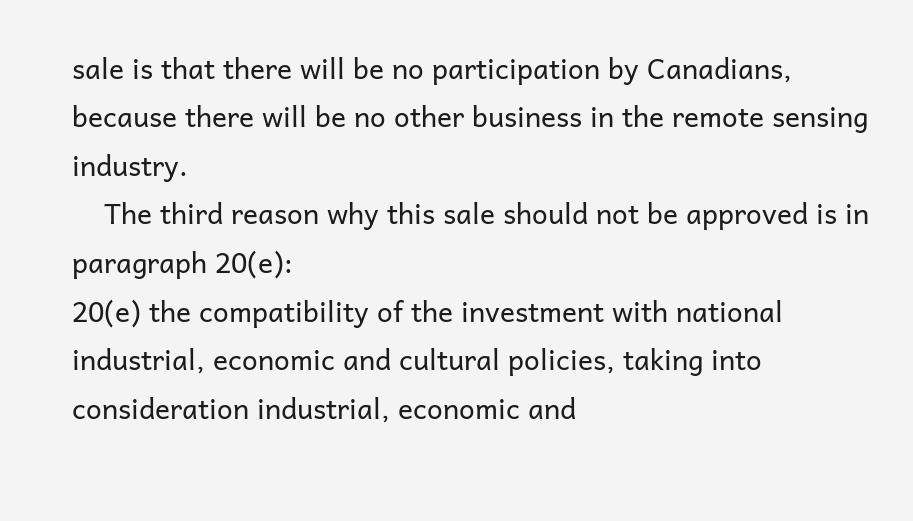sale is that there will be no participation by Canadians, because there will be no other business in the remote sensing industry.
    The third reason why this sale should not be approved is in paragraph 20(e):
20(e) the compatibility of the investment with national industrial, economic and cultural policies, taking into consideration industrial, economic and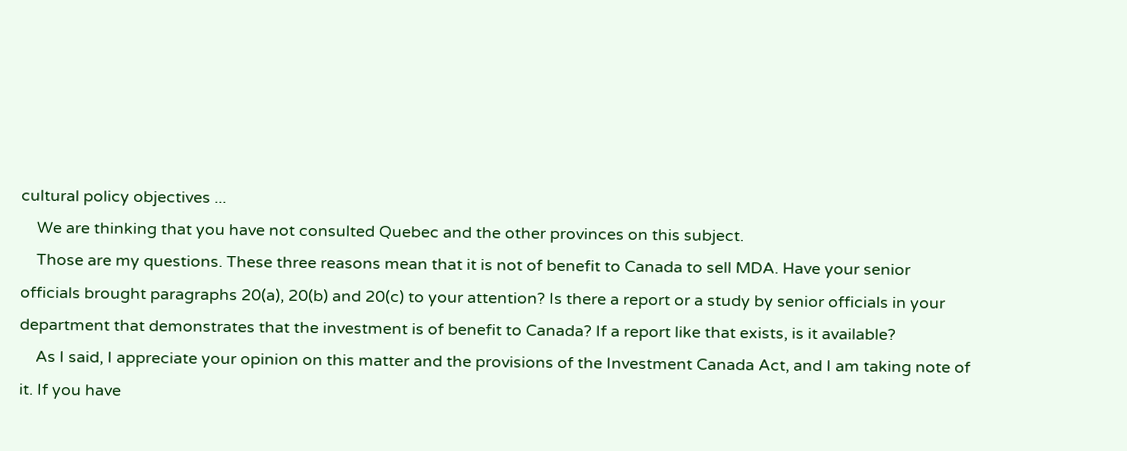cultural policy objectives ...
    We are thinking that you have not consulted Quebec and the other provinces on this subject.
    Those are my questions. These three reasons mean that it is not of benefit to Canada to sell MDA. Have your senior officials brought paragraphs 20(a), 20(b) and 20(c) to your attention? Is there a report or a study by senior officials in your department that demonstrates that the investment is of benefit to Canada? If a report like that exists, is it available?
    As I said, I appreciate your opinion on this matter and the provisions of the Investment Canada Act, and I am taking note of it. If you have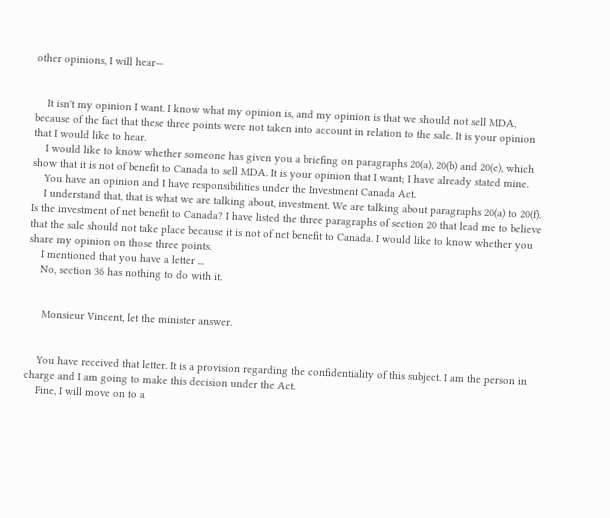other opinions, I will hear—


    It isn't my opinion I want. I know what my opinion is, and my opinion is that we should not sell MDA, because of the fact that these three points were not taken into account in relation to the sale. It is your opinion that I would like to hear.
    I would like to know whether someone has given you a briefing on paragraphs 20(a), 20(b) and 20(e), which show that it is not of benefit to Canada to sell MDA. It is your opinion that I want; I have already stated mine.
    You have an opinion and I have responsibilities under the Investment Canada Act.
    I understand that, that is what we are talking about, investment. We are talking about paragraphs 20(a) to 20(f). Is the investment of net benefit to Canada? I have listed the three paragraphs of section 20 that lead me to believe that the sale should not take place because it is not of net benefit to Canada. I would like to know whether you share my opinion on those three points.
    I mentioned that you have a letter ...
    No, section 36 has nothing to do with it.


     Monsieur Vincent, let the minister answer.


    You have received that letter. It is a provision regarding the confidentiality of this subject. I am the person in charge and I am going to make this decision under the Act.
    Fine, I will move on to a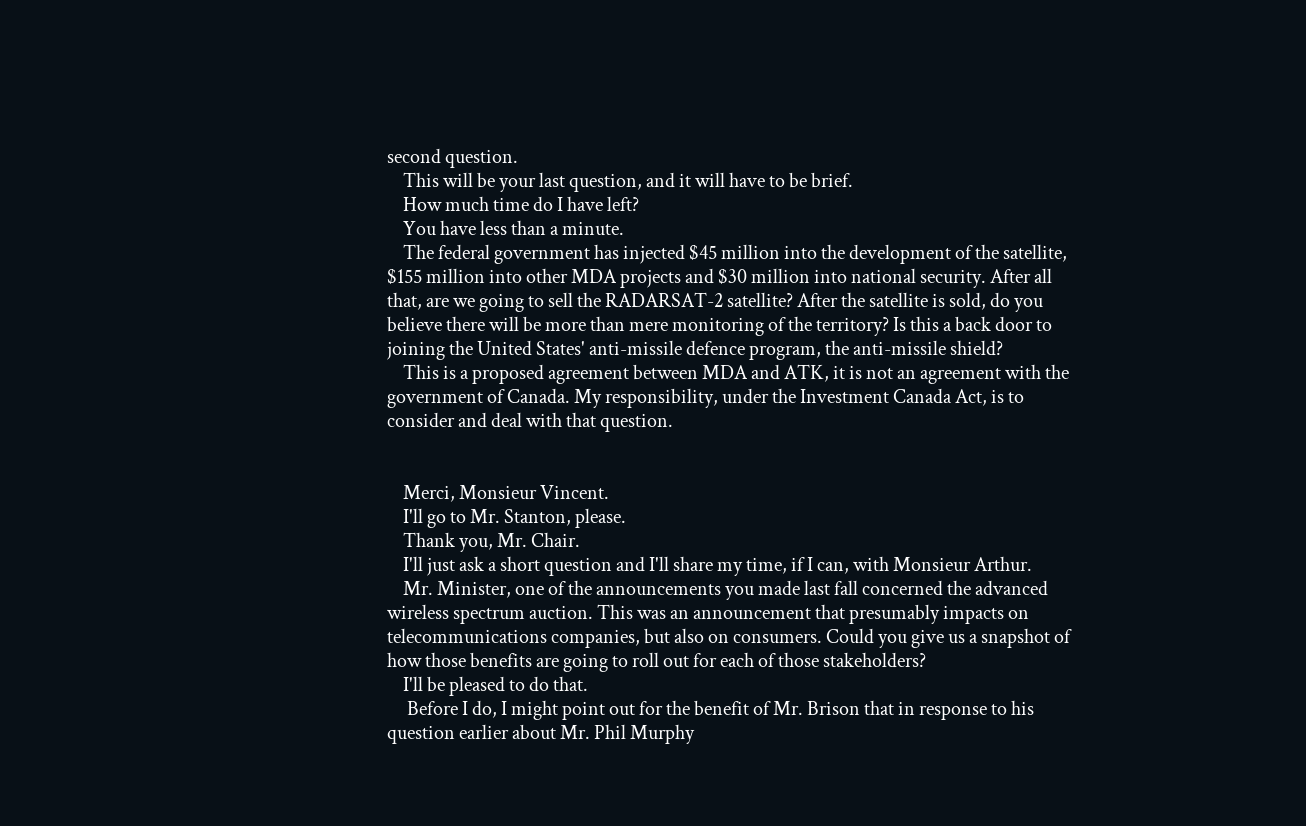second question.
    This will be your last question, and it will have to be brief.
    How much time do I have left?
    You have less than a minute.
    The federal government has injected $45 million into the development of the satellite, $155 million into other MDA projects and $30 million into national security. After all that, are we going to sell the RADARSAT-2 satellite? After the satellite is sold, do you believe there will be more than mere monitoring of the territory? Is this a back door to joining the United States' anti-missile defence program, the anti-missile shield?
    This is a proposed agreement between MDA and ATK, it is not an agreement with the government of Canada. My responsibility, under the Investment Canada Act, is to consider and deal with that question.


    Merci, Monsieur Vincent.
    I'll go to Mr. Stanton, please.
    Thank you, Mr. Chair.
    I'll just ask a short question and I'll share my time, if I can, with Monsieur Arthur.
    Mr. Minister, one of the announcements you made last fall concerned the advanced wireless spectrum auction. This was an announcement that presumably impacts on telecommunications companies, but also on consumers. Could you give us a snapshot of how those benefits are going to roll out for each of those stakeholders?
    I'll be pleased to do that.
     Before I do, I might point out for the benefit of Mr. Brison that in response to his question earlier about Mr. Phil Murphy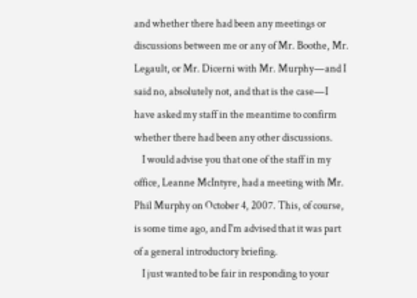and whether there had been any meetings or discussions between me or any of Mr. Boothe, Mr. Legault, or Mr. Dicerni with Mr. Murphy—and I said no, absolutely not, and that is the case—I have asked my staff in the meantime to confirm whether there had been any other discussions.
    I would advise you that one of the staff in my office, Leanne McIntyre, had a meeting with Mr. Phil Murphy on October 4, 2007. This, of course, is some time ago, and I'm advised that it was part of a general introductory briefing.
    I just wanted to be fair in responding to your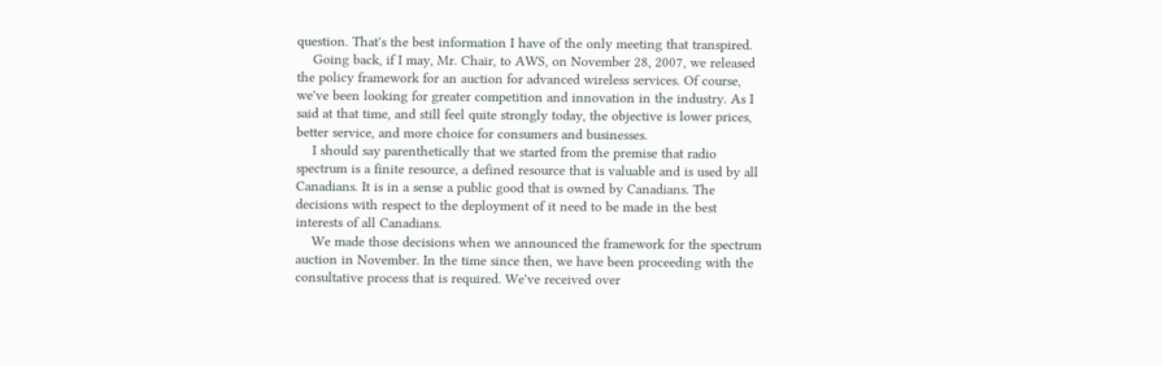question. That's the best information I have of the only meeting that transpired.
    Going back, if I may, Mr. Chair, to AWS, on November 28, 2007, we released the policy framework for an auction for advanced wireless services. Of course, we've been looking for greater competition and innovation in the industry. As I said at that time, and still feel quite strongly today, the objective is lower prices, better service, and more choice for consumers and businesses.
    I should say parenthetically that we started from the premise that radio spectrum is a finite resource, a defined resource that is valuable and is used by all Canadians. It is in a sense a public good that is owned by Canadians. The decisions with respect to the deployment of it need to be made in the best interests of all Canadians.
    We made those decisions when we announced the framework for the spectrum auction in November. In the time since then, we have been proceeding with the consultative process that is required. We've received over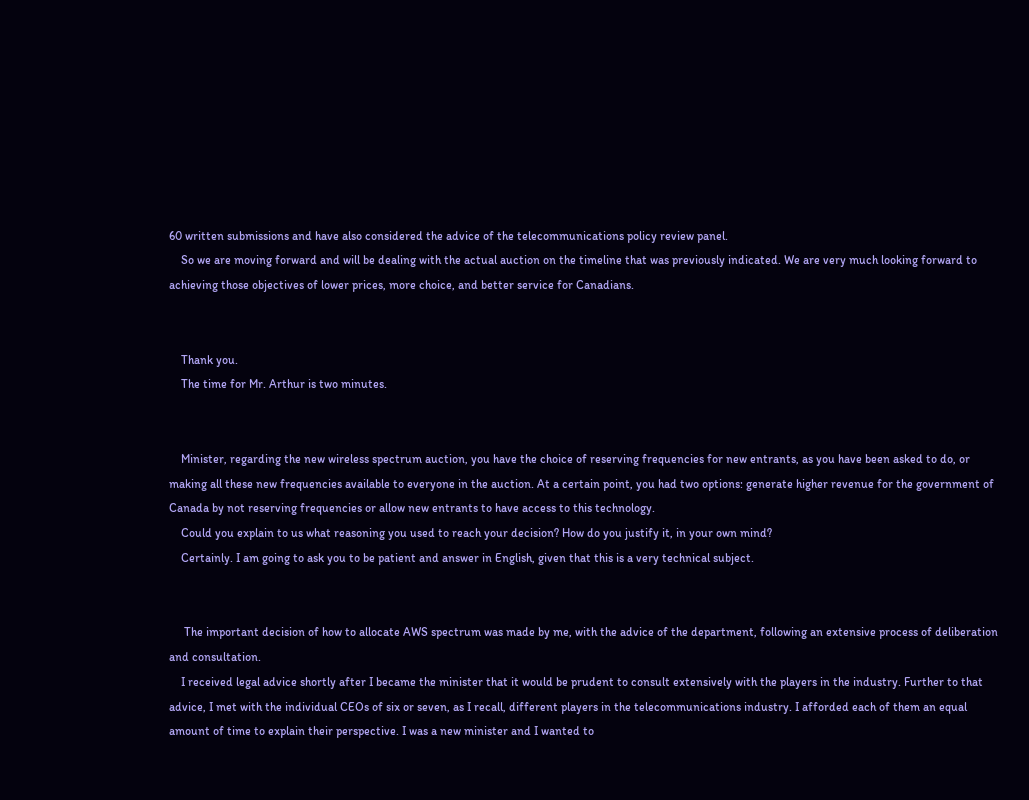60 written submissions and have also considered the advice of the telecommunications policy review panel.
    So we are moving forward and will be dealing with the actual auction on the timeline that was previously indicated. We are very much looking forward to achieving those objectives of lower prices, more choice, and better service for Canadians.


    Thank you.
    The time for Mr. Arthur is two minutes.


    Minister, regarding the new wireless spectrum auction, you have the choice of reserving frequencies for new entrants, as you have been asked to do, or making all these new frequencies available to everyone in the auction. At a certain point, you had two options: generate higher revenue for the government of Canada by not reserving frequencies or allow new entrants to have access to this technology.
    Could you explain to us what reasoning you used to reach your decision? How do you justify it, in your own mind?
    Certainly. I am going to ask you to be patient and answer in English, given that this is a very technical subject.


     The important decision of how to allocate AWS spectrum was made by me, with the advice of the department, following an extensive process of deliberation and consultation.
    I received legal advice shortly after I became the minister that it would be prudent to consult extensively with the players in the industry. Further to that advice, I met with the individual CEOs of six or seven, as I recall, different players in the telecommunications industry. I afforded each of them an equal amount of time to explain their perspective. I was a new minister and I wanted to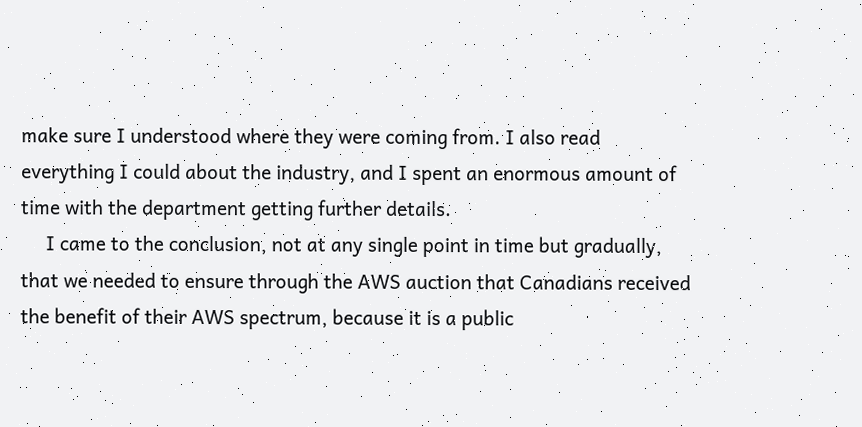make sure I understood where they were coming from. I also read everything I could about the industry, and I spent an enormous amount of time with the department getting further details.
     I came to the conclusion, not at any single point in time but gradually, that we needed to ensure through the AWS auction that Canadians received the benefit of their AWS spectrum, because it is a public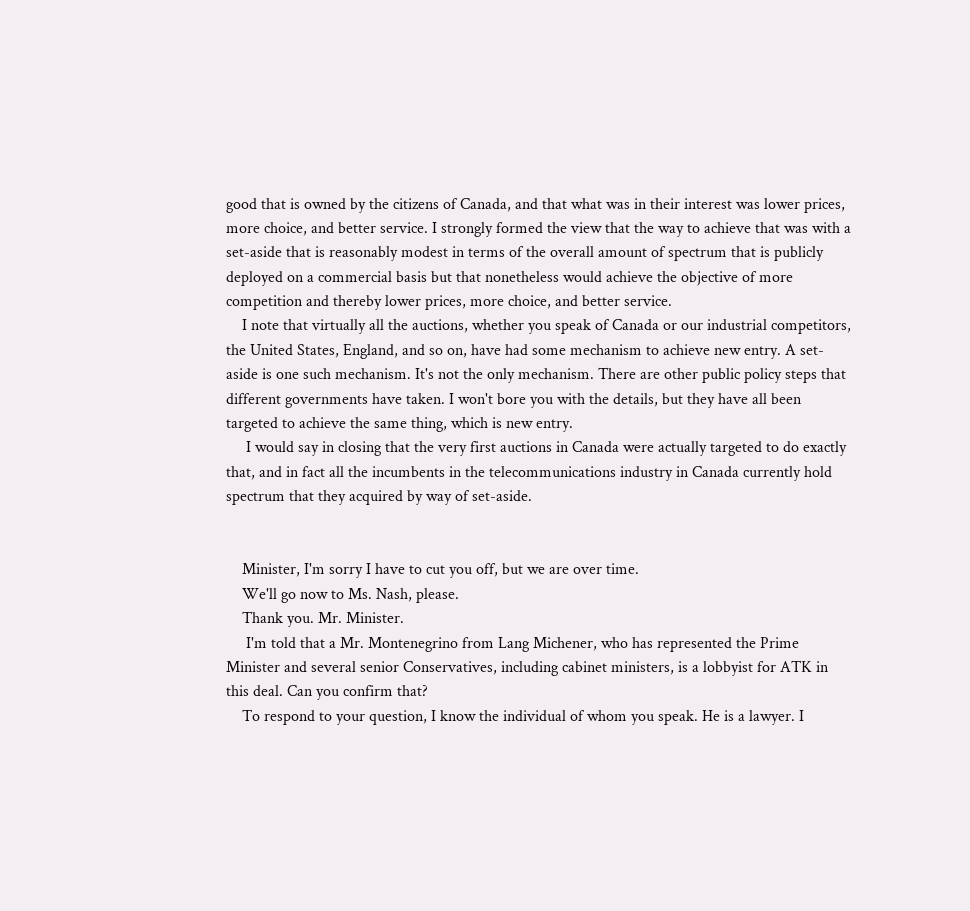good that is owned by the citizens of Canada, and that what was in their interest was lower prices, more choice, and better service. I strongly formed the view that the way to achieve that was with a set-aside that is reasonably modest in terms of the overall amount of spectrum that is publicly deployed on a commercial basis but that nonetheless would achieve the objective of more competition and thereby lower prices, more choice, and better service.
    I note that virtually all the auctions, whether you speak of Canada or our industrial competitors, the United States, England, and so on, have had some mechanism to achieve new entry. A set-aside is one such mechanism. It's not the only mechanism. There are other public policy steps that different governments have taken. I won't bore you with the details, but they have all been targeted to achieve the same thing, which is new entry.
     I would say in closing that the very first auctions in Canada were actually targeted to do exactly that, and in fact all the incumbents in the telecommunications industry in Canada currently hold spectrum that they acquired by way of set-aside.


    Minister, I'm sorry I have to cut you off, but we are over time.
    We'll go now to Ms. Nash, please.
    Thank you. Mr. Minister.
     I'm told that a Mr. Montenegrino from Lang Michener, who has represented the Prime Minister and several senior Conservatives, including cabinet ministers, is a lobbyist for ATK in this deal. Can you confirm that?
    To respond to your question, I know the individual of whom you speak. He is a lawyer. I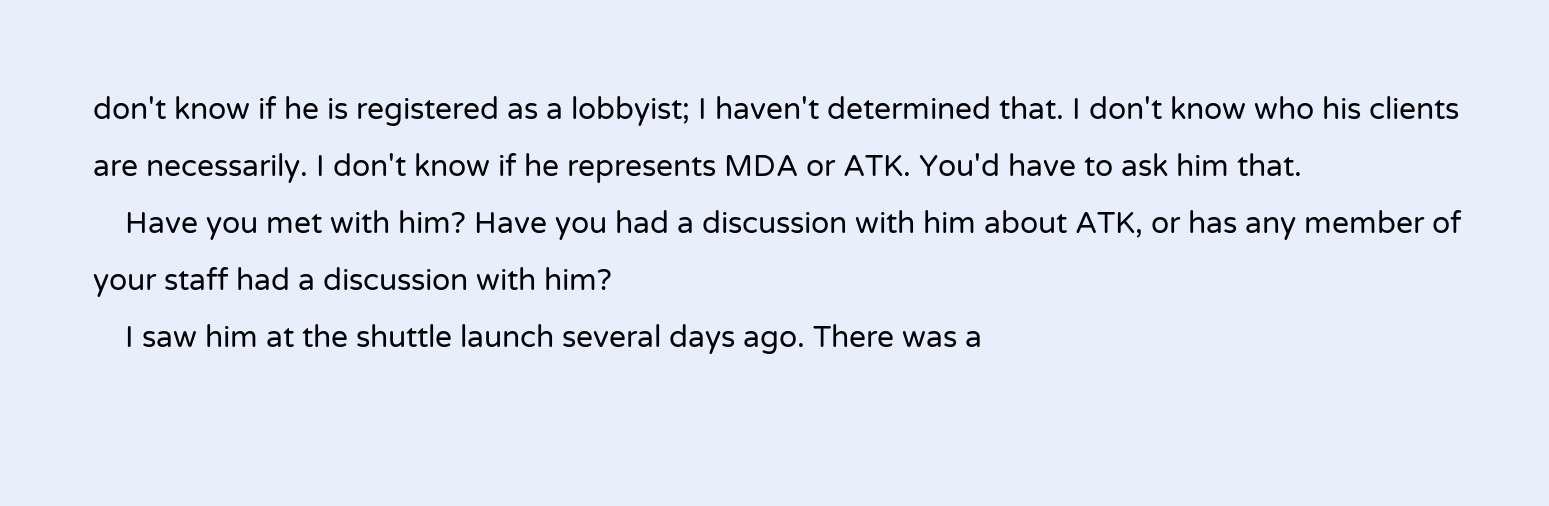don't know if he is registered as a lobbyist; I haven't determined that. I don't know who his clients are necessarily. I don't know if he represents MDA or ATK. You'd have to ask him that.
    Have you met with him? Have you had a discussion with him about ATK, or has any member of your staff had a discussion with him?
    I saw him at the shuttle launch several days ago. There was a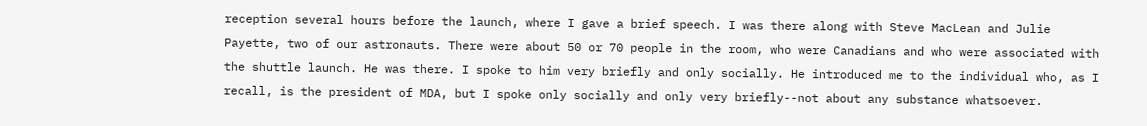reception several hours before the launch, where I gave a brief speech. I was there along with Steve MacLean and Julie Payette, two of our astronauts. There were about 50 or 70 people in the room, who were Canadians and who were associated with the shuttle launch. He was there. I spoke to him very briefly and only socially. He introduced me to the individual who, as I recall, is the president of MDA, but I spoke only socially and only very briefly--not about any substance whatsoever.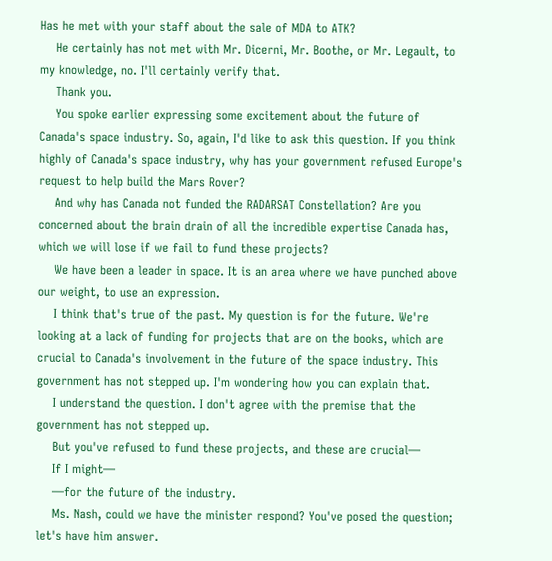Has he met with your staff about the sale of MDA to ATK?
    He certainly has not met with Mr. Dicerni, Mr. Boothe, or Mr. Legault, to my knowledge, no. I'll certainly verify that.
    Thank you.
    You spoke earlier expressing some excitement about the future of Canada's space industry. So, again, I'd like to ask this question. If you think highly of Canada's space industry, why has your government refused Europe's request to help build the Mars Rover?
    And why has Canada not funded the RADARSAT Constellation? Are you concerned about the brain drain of all the incredible expertise Canada has, which we will lose if we fail to fund these projects?
    We have been a leader in space. It is an area where we have punched above our weight, to use an expression.
    I think that's true of the past. My question is for the future. We're looking at a lack of funding for projects that are on the books, which are crucial to Canada's involvement in the future of the space industry. This government has not stepped up. I'm wondering how you can explain that.
    I understand the question. I don't agree with the premise that the government has not stepped up.
    But you've refused to fund these projects, and these are crucial—
    If I might—
    —for the future of the industry.
    Ms. Nash, could we have the minister respond? You've posed the question; let's have him answer.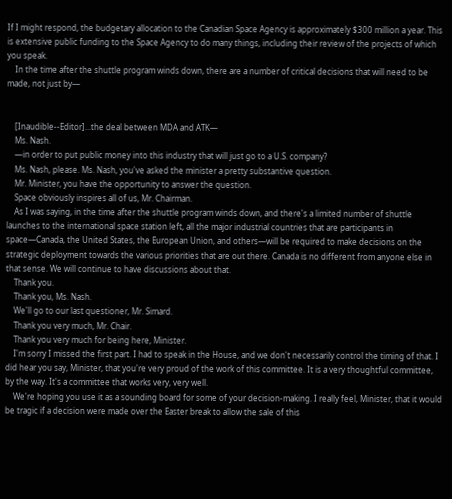If I might respond, the budgetary allocation to the Canadian Space Agency is approximately $300 million a year. This is extensive public funding to the Space Agency to do many things, including their review of the projects of which you speak.
    In the time after the shuttle program winds down, there are a number of critical decisions that will need to be made, not just by—


    [Inaudible--Editor]...the deal between MDA and ATK—
    Ms. Nash.
    —in order to put public money into this industry that will just go to a U.S. company?
    Ms. Nash, please. Ms. Nash, you've asked the minister a pretty substantive question.
    Mr. Minister, you have the opportunity to answer the question.
    Space obviously inspires all of us, Mr. Chairman.
    As I was saying, in the time after the shuttle program winds down, and there's a limited number of shuttle launches to the international space station left, all the major industrial countries that are participants in space—Canada, the United States, the European Union, and others—will be required to make decisions on the strategic deployment towards the various priorities that are out there. Canada is no different from anyone else in that sense. We will continue to have discussions about that.
    Thank you.
    Thank you, Ms. Nash.
    We'll go to our last questioner, Mr. Simard.
    Thank you very much, Mr. Chair.
    Thank you very much for being here, Minister.
    I'm sorry I missed the first part. I had to speak in the House, and we don't necessarily control the timing of that. I did hear you say, Minister, that you're very proud of the work of this committee. It is a very thoughtful committee, by the way. It's a committee that works very, very well.
    We're hoping you use it as a sounding board for some of your decision-making. I really feel, Minister, that it would be tragic if a decision were made over the Easter break to allow the sale of this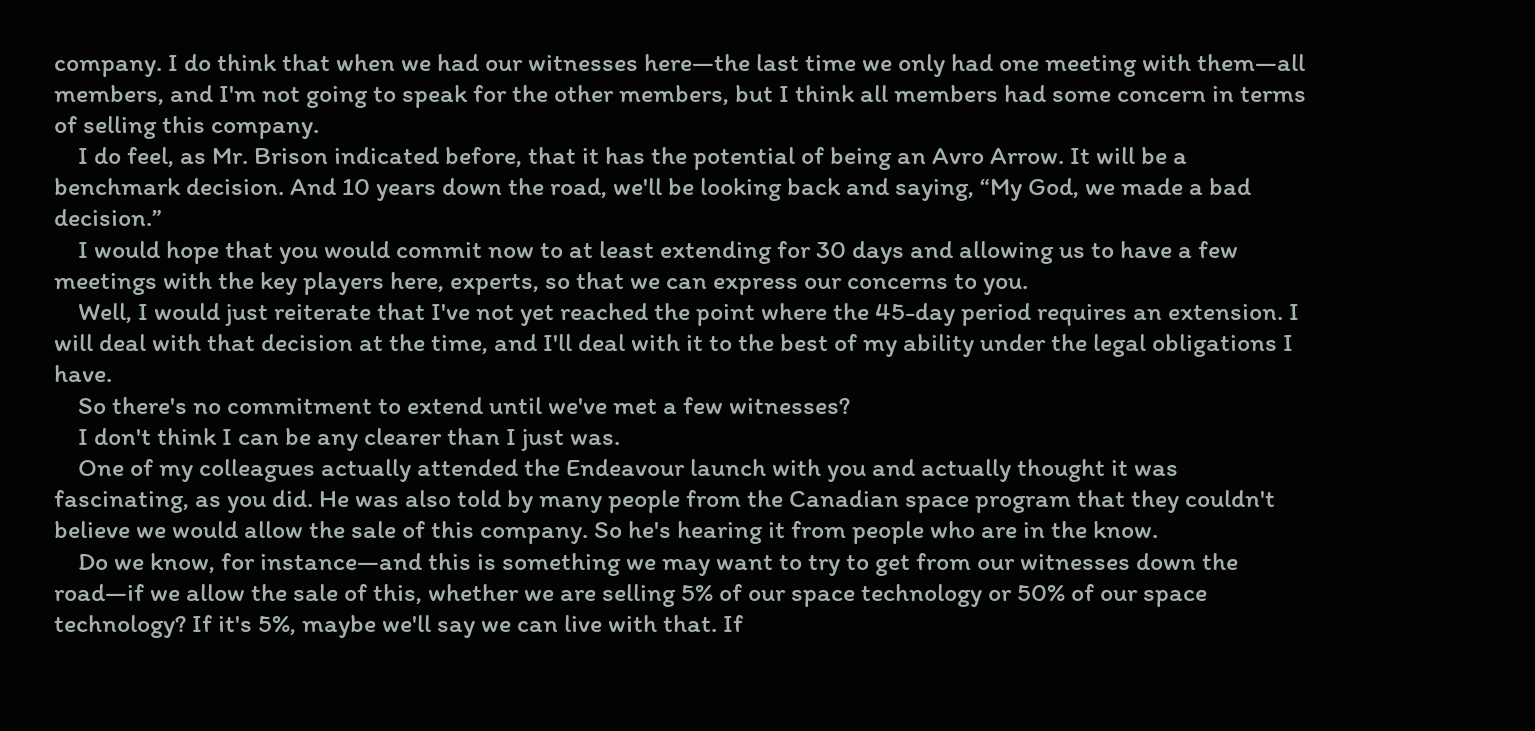company. I do think that when we had our witnesses here—the last time we only had one meeting with them—all members, and I'm not going to speak for the other members, but I think all members had some concern in terms of selling this company.
    I do feel, as Mr. Brison indicated before, that it has the potential of being an Avro Arrow. It will be a benchmark decision. And 10 years down the road, we'll be looking back and saying, “My God, we made a bad decision.”
    I would hope that you would commit now to at least extending for 30 days and allowing us to have a few meetings with the key players here, experts, so that we can express our concerns to you.
    Well, I would just reiterate that I've not yet reached the point where the 45-day period requires an extension. I will deal with that decision at the time, and I'll deal with it to the best of my ability under the legal obligations I have.
    So there's no commitment to extend until we've met a few witnesses?
    I don't think I can be any clearer than I just was.
    One of my colleagues actually attended the Endeavour launch with you and actually thought it was fascinating, as you did. He was also told by many people from the Canadian space program that they couldn't believe we would allow the sale of this company. So he's hearing it from people who are in the know.
    Do we know, for instance—and this is something we may want to try to get from our witnesses down the road—if we allow the sale of this, whether we are selling 5% of our space technology or 50% of our space technology? If it's 5%, maybe we'll say we can live with that. If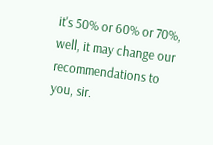it's 50% or 60% or 70%, well, it may change our recommendations to you, sir.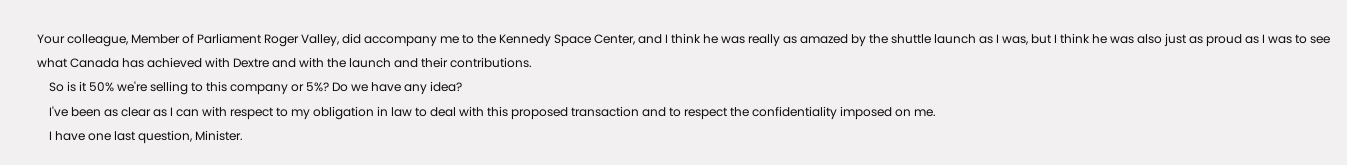Your colleague, Member of Parliament Roger Valley, did accompany me to the Kennedy Space Center, and I think he was really as amazed by the shuttle launch as I was, but I think he was also just as proud as I was to see what Canada has achieved with Dextre and with the launch and their contributions.
    So is it 50% we're selling to this company or 5%? Do we have any idea?
    I've been as clear as I can with respect to my obligation in law to deal with this proposed transaction and to respect the confidentiality imposed on me.
    I have one last question, Minister.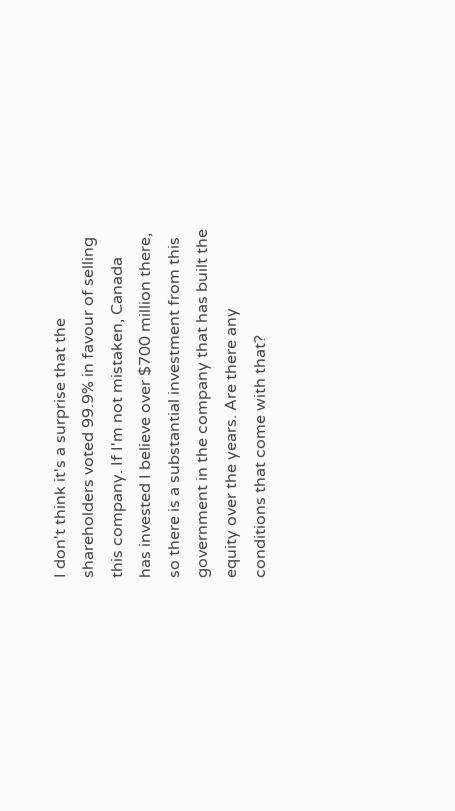I don't think it's a surprise that the shareholders voted 99.9% in favour of selling this company. If I'm not mistaken, Canada has invested I believe over $700 million there, so there is a substantial investment from this government in the company that has built the equity over the years. Are there any conditions that come with that?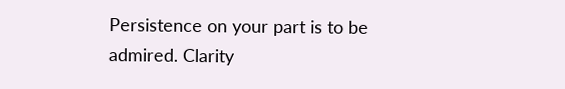Persistence on your part is to be admired. Clarity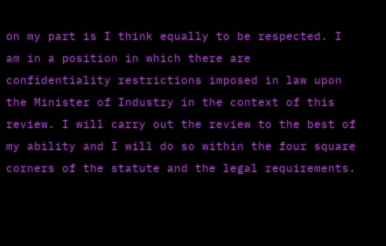on my part is I think equally to be respected. I am in a position in which there are confidentiality restrictions imposed in law upon the Minister of Industry in the context of this review. I will carry out the review to the best of my ability and I will do so within the four square corners of the statute and the legal requirements.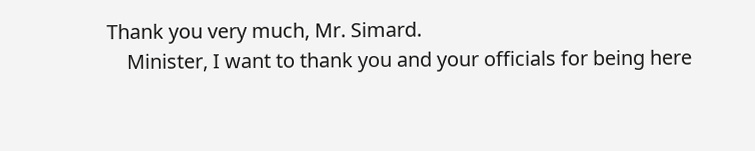Thank you very much, Mr. Simard.
    Minister, I want to thank you and your officials for being here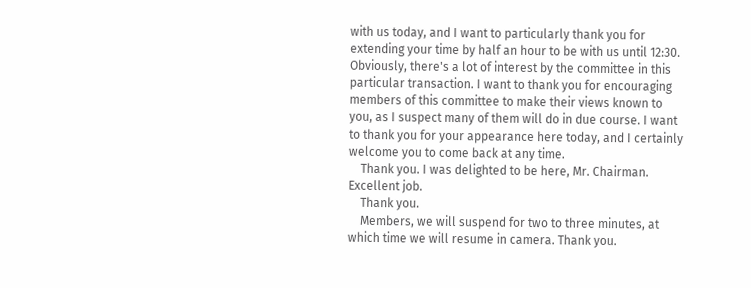with us today, and I want to particularly thank you for extending your time by half an hour to be with us until 12:30. Obviously, there's a lot of interest by the committee in this particular transaction. I want to thank you for encouraging members of this committee to make their views known to you, as I suspect many of them will do in due course. I want to thank you for your appearance here today, and I certainly welcome you to come back at any time.
    Thank you. I was delighted to be here, Mr. Chairman. Excellent job.
    Thank you.
    Members, we will suspend for two to three minutes, at which time we will resume in camera. Thank you.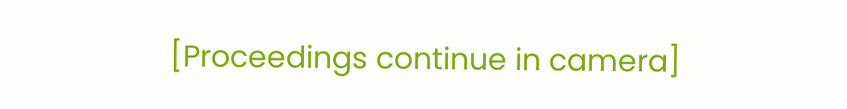[Proceedings continue in camera]